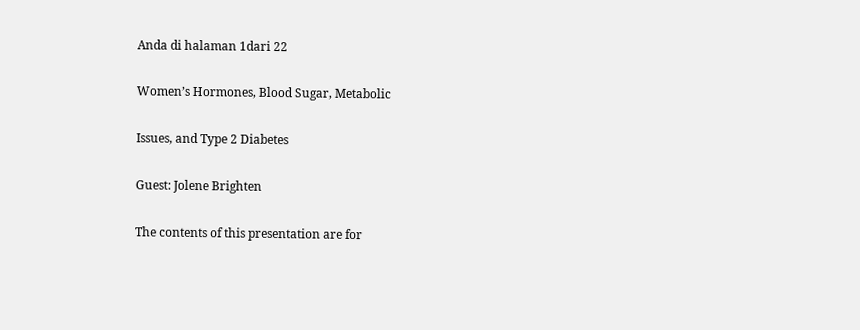Anda di halaman 1dari 22

Women’s Hormones, Blood Sugar, Metabolic

Issues, and Type 2 Diabetes

Guest: Jolene Brighten

The contents of this presentation are for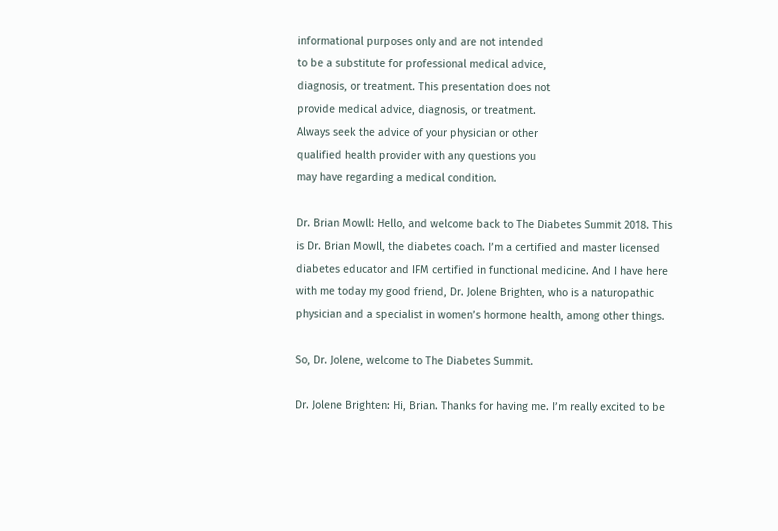informational purposes only and are not intended
to be a substitute for professional medical advice,
diagnosis, or treatment. This presentation does not
provide medical advice, diagnosis, or treatment.
Always seek the advice of your physician or other
qualified health provider with any questions you
may have regarding a medical condition.

Dr. Brian Mowll: Hello, and welcome back to The Diabetes Summit 2018. This
is Dr. Brian Mowll, the diabetes coach. I’m a certified and master licensed
diabetes educator and IFM certified in functional medicine. And I have here
with me today my good friend, Dr. Jolene Brighten, who is a naturopathic
physician and a specialist in women’s hormone health, among other things.

So, Dr. Jolene, welcome to The Diabetes Summit.

Dr. Jolene Brighten: Hi, Brian. Thanks for having me. I’m really excited to be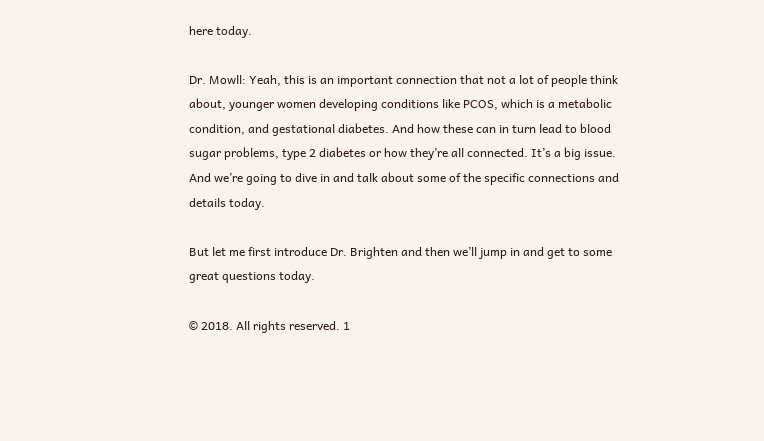here today.

Dr. Mowll: Yeah, this is an important connection that not a lot of people think
about, younger women developing conditions like PCOS, which is a metabolic
condition, and gestational diabetes. And how these can in turn lead to blood
sugar problems, type 2 diabetes or how they’re all connected. It’s a big issue.
And we’re going to dive in and talk about some of the specific connections and
details today.

But let me first introduce Dr. Brighten and then we’ll jump in and get to some
great questions today.

© 2018. All rights reserved. 1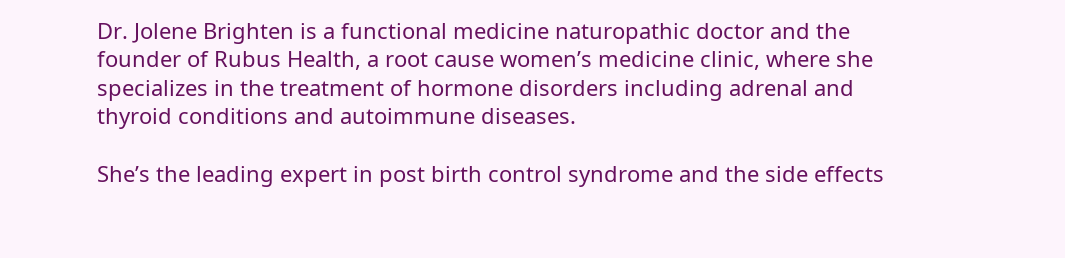Dr. Jolene Brighten is a functional medicine naturopathic doctor and the
founder of Rubus Health, a root cause women’s medicine clinic, where she
specializes in the treatment of hormone disorders including adrenal and
thyroid conditions and autoimmune diseases.

She’s the leading expert in post birth control syndrome and the side effects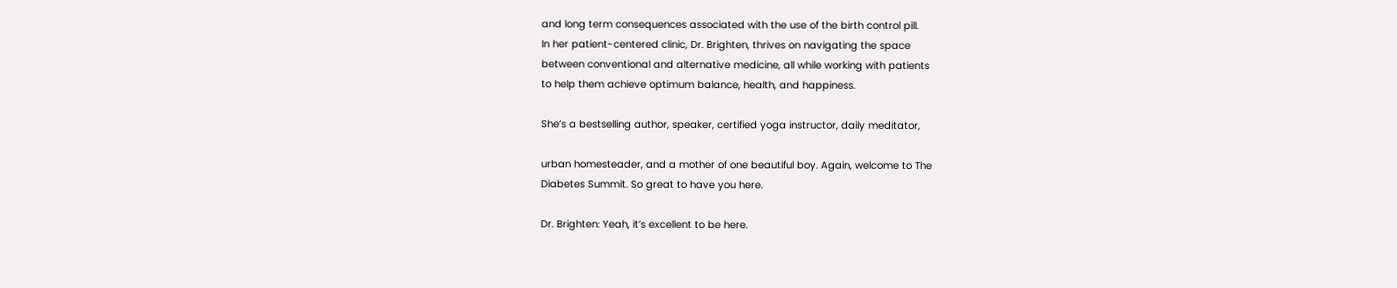and long term consequences associated with the use of the birth control pill.
In her patient-centered clinic, Dr. Brighten, thrives on navigating the space
between conventional and alternative medicine, all while working with patients
to help them achieve optimum balance, health, and happiness.

She’s a bestselling author, speaker, certified yoga instructor, daily meditator,

urban homesteader, and a mother of one beautiful boy. Again, welcome to The
Diabetes Summit. So great to have you here.

Dr. Brighten: Yeah, it’s excellent to be here.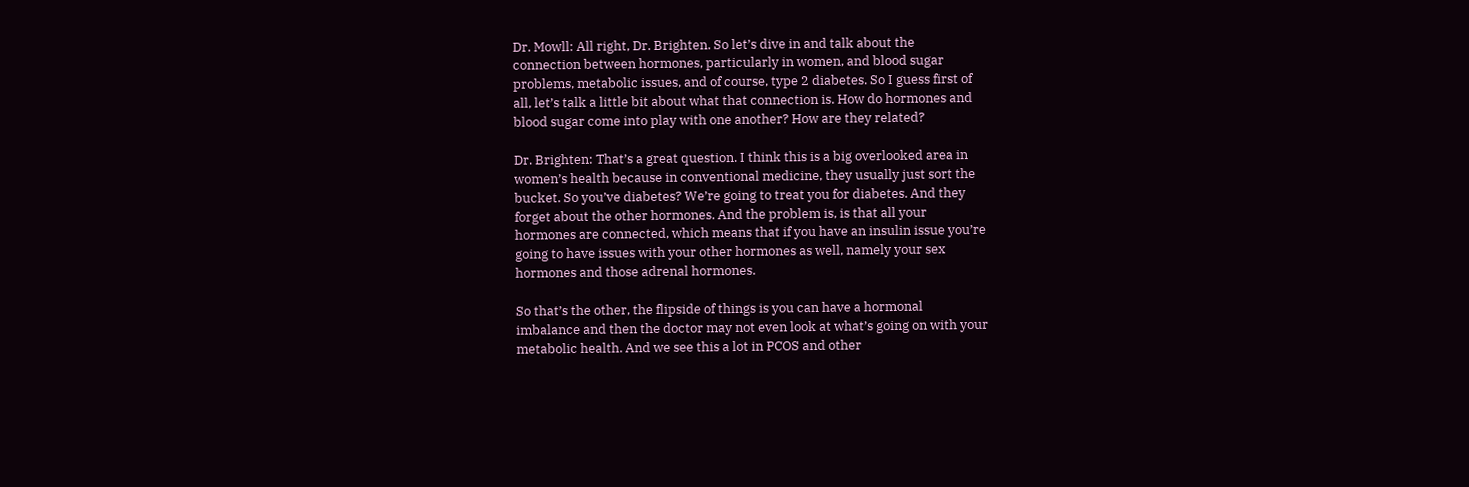Dr. Mowll: All right, Dr. Brighten. So let’s dive in and talk about the
connection between hormones, particularly in women, and blood sugar
problems, metabolic issues, and of course, type 2 diabetes. So I guess first of
all, let’s talk a little bit about what that connection is. How do hormones and
blood sugar come into play with one another? How are they related?

Dr. Brighten: That’s a great question. I think this is a big overlooked area in
women’s health because in conventional medicine, they usually just sort the
bucket. So you’ve diabetes? We’re going to treat you for diabetes. And they
forget about the other hormones. And the problem is, is that all your
hormones are connected, which means that if you have an insulin issue you’re
going to have issues with your other hormones as well, namely your sex
hormones and those adrenal hormones.

So that’s the other, the flipside of things is you can have a hormonal
imbalance and then the doctor may not even look at what’s going on with your
metabolic health. And we see this a lot in PCOS and other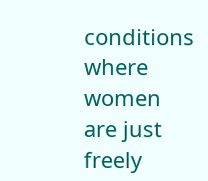conditions where
women are just freely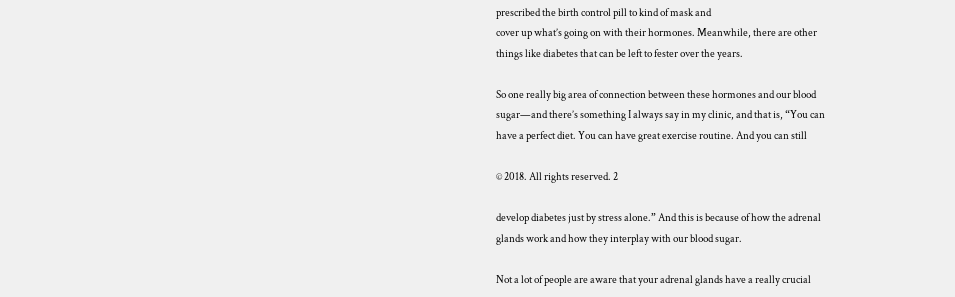prescribed the birth control pill to kind of mask and
cover up what’s going on with their hormones. Meanwhile, there are other
things like diabetes that can be left to fester over the years.

So one really big area of connection between these hormones and our blood
sugar—and there’s something I always say in my clinic, and that is, “You can
have a perfect diet. You can have great exercise routine. And you can still

© 2018. All rights reserved. 2

develop diabetes just by stress alone.” And this is because of how the adrenal
glands work and how they interplay with our blood sugar.

Not a lot of people are aware that your adrenal glands have a really crucial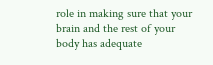role in making sure that your brain and the rest of your body has adequate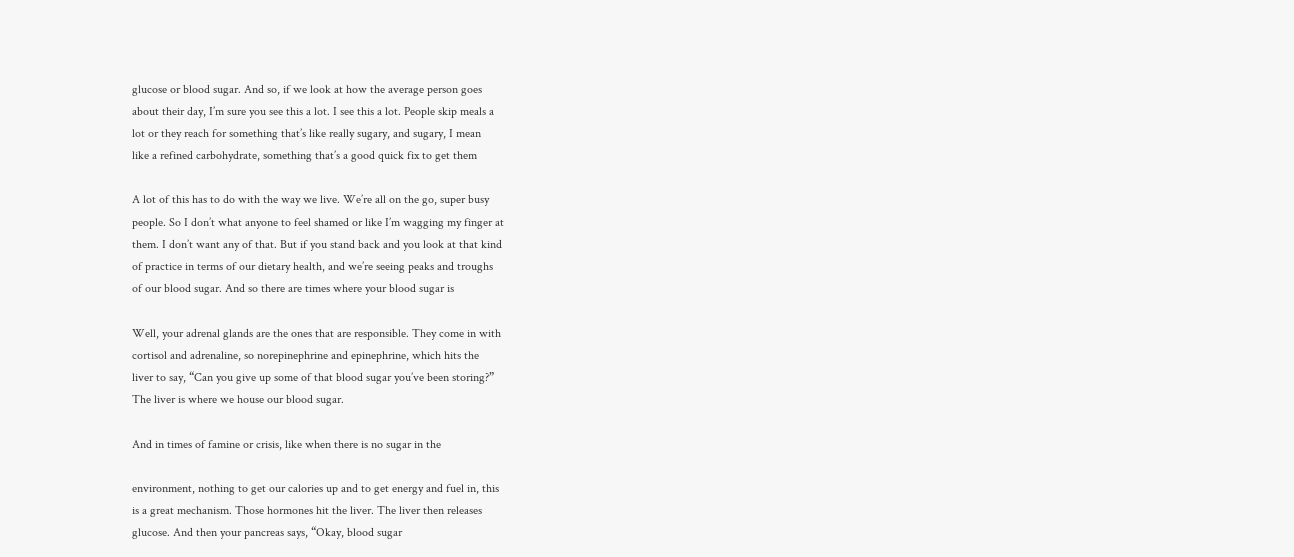glucose or blood sugar. And so, if we look at how the average person goes
about their day, I’m sure you see this a lot. I see this a lot. People skip meals a
lot or they reach for something that’s like really sugary, and sugary, I mean
like a refined carbohydrate, something that’s a good quick fix to get them

A lot of this has to do with the way we live. We’re all on the go, super busy
people. So I don’t what anyone to feel shamed or like I’m wagging my finger at
them. I don’t want any of that. But if you stand back and you look at that kind
of practice in terms of our dietary health, and we’re seeing peaks and troughs
of our blood sugar. And so there are times where your blood sugar is

Well, your adrenal glands are the ones that are responsible. They come in with
cortisol and adrenaline, so norepinephrine and epinephrine, which hits the
liver to say, “Can you give up some of that blood sugar you’ve been storing?”
The liver is where we house our blood sugar.

And in times of famine or crisis, like when there is no sugar in the

environment, nothing to get our calories up and to get energy and fuel in, this
is a great mechanism. Those hormones hit the liver. The liver then releases
glucose. And then your pancreas says, “Okay, blood sugar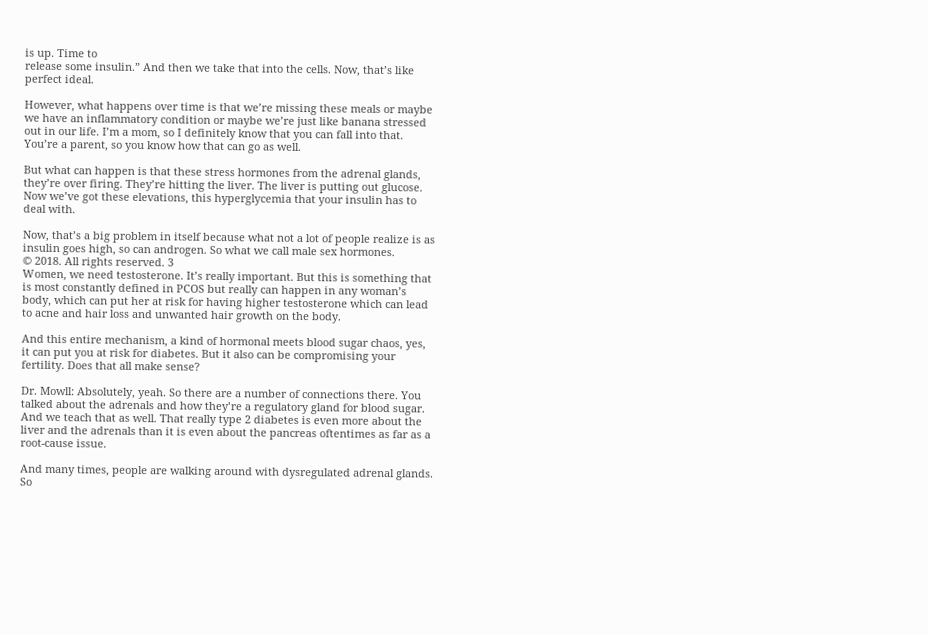is up. Time to
release some insulin.” And then we take that into the cells. Now, that’s like
perfect ideal.

However, what happens over time is that we’re missing these meals or maybe
we have an inflammatory condition or maybe we’re just like banana stressed
out in our life. I’m a mom, so I definitely know that you can fall into that.
You’re a parent, so you know how that can go as well.

But what can happen is that these stress hormones from the adrenal glands,
they’re over firing. They’re hitting the liver. The liver is putting out glucose.
Now we’ve got these elevations, this hyperglycemia that your insulin has to
deal with.

Now, that’s a big problem in itself because what not a lot of people realize is as
insulin goes high, so can androgen. So what we call male sex hormones.
© 2018. All rights reserved. 3
Women, we need testosterone. It’s really important. But this is something that
is most constantly defined in PCOS but really can happen in any woman’s
body, which can put her at risk for having higher testosterone which can lead
to acne and hair loss and unwanted hair growth on the body.

And this entire mechanism, a kind of hormonal meets blood sugar chaos, yes,
it can put you at risk for diabetes. But it also can be compromising your
fertility. Does that all make sense?

Dr. Mowll: Absolutely, yeah. So there are a number of connections there. You
talked about the adrenals and how they’re a regulatory gland for blood sugar.
And we teach that as well. That really type 2 diabetes is even more about the
liver and the adrenals than it is even about the pancreas oftentimes as far as a
root-cause issue.

And many times, people are walking around with dysregulated adrenal glands.
So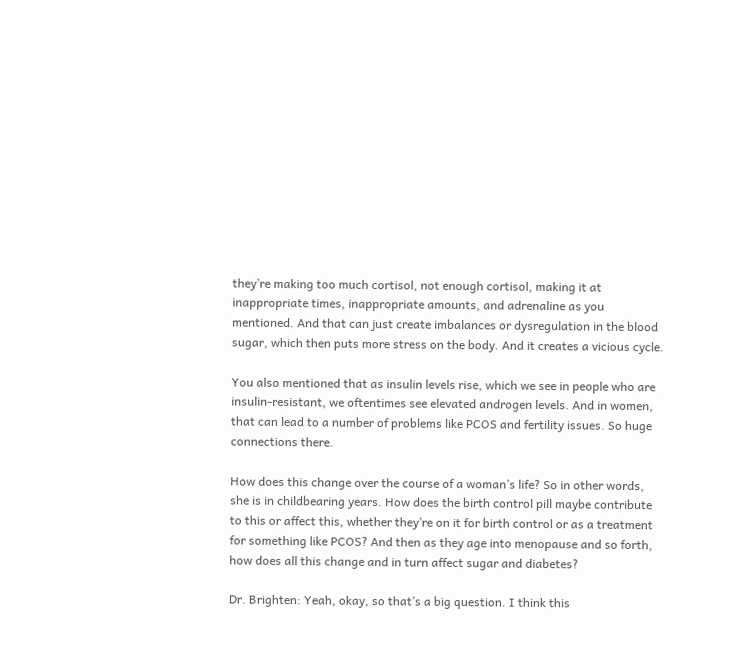they’re making too much cortisol, not enough cortisol, making it at
inappropriate times, inappropriate amounts, and adrenaline as you
mentioned. And that can just create imbalances or dysregulation in the blood
sugar, which then puts more stress on the body. And it creates a vicious cycle.

You also mentioned that as insulin levels rise, which we see in people who are
insulin-resistant, we oftentimes see elevated androgen levels. And in women,
that can lead to a number of problems like PCOS and fertility issues. So huge
connections there.

How does this change over the course of a woman’s life? So in other words,
she is in childbearing years. How does the birth control pill maybe contribute
to this or affect this, whether they’re on it for birth control or as a treatment
for something like PCOS? And then as they age into menopause and so forth,
how does all this change and in turn affect sugar and diabetes?

Dr. Brighten: Yeah, okay, so that’s a big question. I think this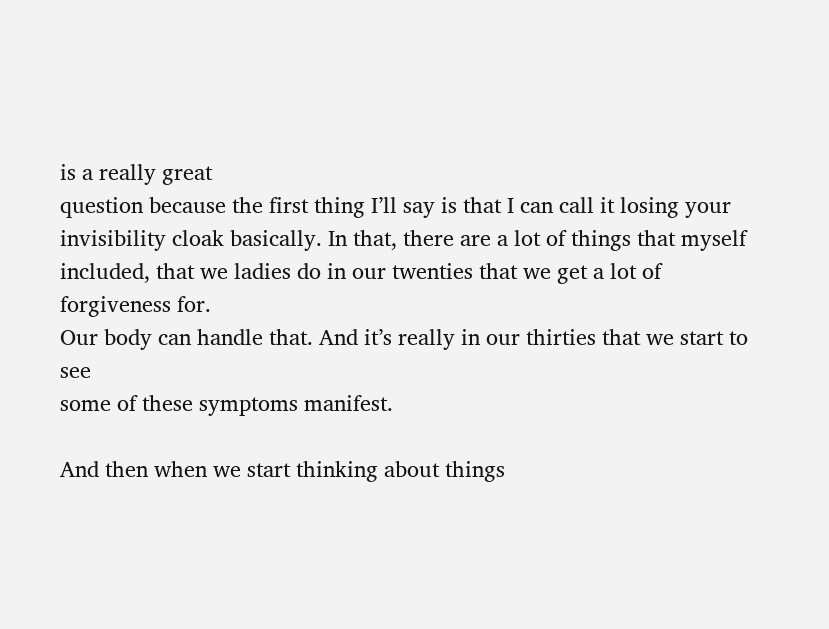is a really great
question because the first thing I’ll say is that I can call it losing your
invisibility cloak basically. In that, there are a lot of things that myself
included, that we ladies do in our twenties that we get a lot of forgiveness for.
Our body can handle that. And it’s really in our thirties that we start to see
some of these symptoms manifest.

And then when we start thinking about things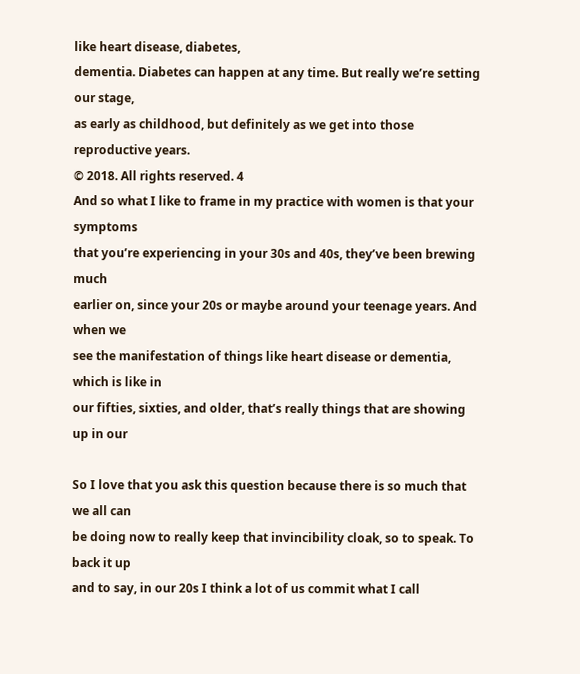like heart disease, diabetes,
dementia. Diabetes can happen at any time. But really we’re setting our stage,
as early as childhood, but definitely as we get into those reproductive years.
© 2018. All rights reserved. 4
And so what I like to frame in my practice with women is that your symptoms
that you’re experiencing in your 30s and 40s, they’ve been brewing much
earlier on, since your 20s or maybe around your teenage years. And when we
see the manifestation of things like heart disease or dementia, which is like in
our fifties, sixties, and older, that’s really things that are showing up in our

So I love that you ask this question because there is so much that we all can
be doing now to really keep that invincibility cloak, so to speak. To back it up
and to say, in our 20s I think a lot of us commit what I call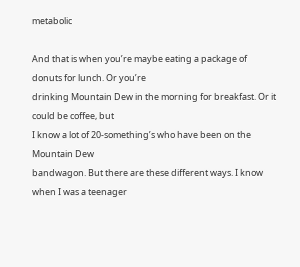metabolic

And that is when you’re maybe eating a package of donuts for lunch. Or you’re
drinking Mountain Dew in the morning for breakfast. Or it could be coffee, but
I know a lot of 20-something’s who have been on the Mountain Dew
bandwagon. But there are these different ways. I know when I was a teenager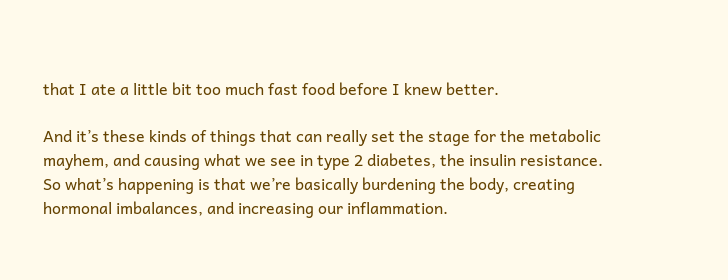that I ate a little bit too much fast food before I knew better.

And it’s these kinds of things that can really set the stage for the metabolic
mayhem, and causing what we see in type 2 diabetes, the insulin resistance.
So what’s happening is that we’re basically burdening the body, creating
hormonal imbalances, and increasing our inflammation.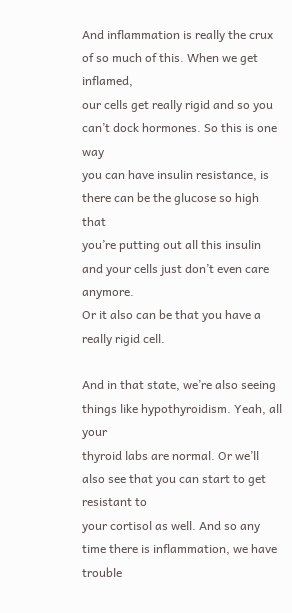And inflammation is really the crux of so much of this. When we get inflamed,
our cells get really rigid and so you can’t dock hormones. So this is one way
you can have insulin resistance, is there can be the glucose so high that
you’re putting out all this insulin and your cells just don’t even care anymore.
Or it also can be that you have a really rigid cell.

And in that state, we’re also seeing things like hypothyroidism. Yeah, all your
thyroid labs are normal. Or we’ll also see that you can start to get resistant to
your cortisol as well. And so any time there is inflammation, we have trouble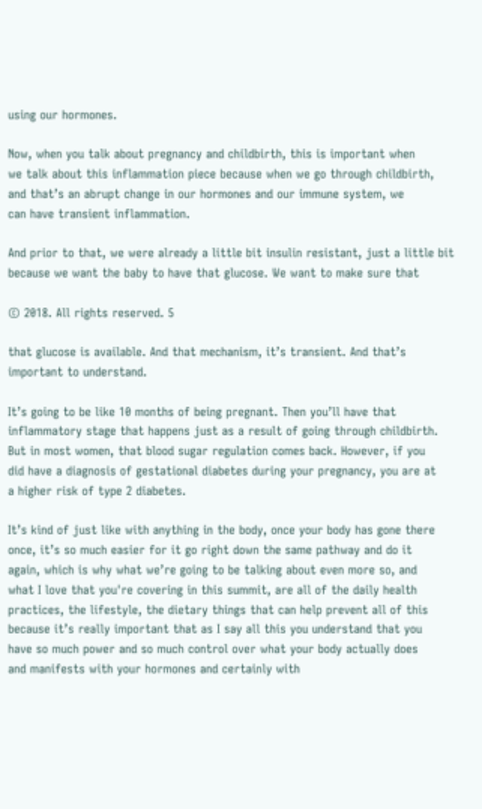using our hormones.

Now, when you talk about pregnancy and childbirth, this is important when
we talk about this inflammation piece because when we go through childbirth,
and that’s an abrupt change in our hormones and our immune system, we
can have transient inflammation.

And prior to that, we were already a little bit insulin resistant, just a little bit
because we want the baby to have that glucose. We want to make sure that

© 2018. All rights reserved. 5

that glucose is available. And that mechanism, it’s transient. And that’s
important to understand.

It’s going to be like 10 months of being pregnant. Then you’ll have that
inflammatory stage that happens just as a result of going through childbirth.
But in most women, that blood sugar regulation comes back. However, if you
did have a diagnosis of gestational diabetes during your pregnancy, you are at
a higher risk of type 2 diabetes.

It’s kind of just like with anything in the body, once your body has gone there
once, it’s so much easier for it go right down the same pathway and do it
again, which is why what we’re going to be talking about even more so, and
what I love that you're covering in this summit, are all of the daily health
practices, the lifestyle, the dietary things that can help prevent all of this
because it’s really important that as I say all this you understand that you
have so much power and so much control over what your body actually does
and manifests with your hormones and certainly with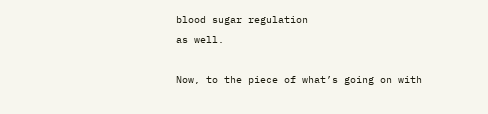blood sugar regulation
as well.

Now, to the piece of what’s going on with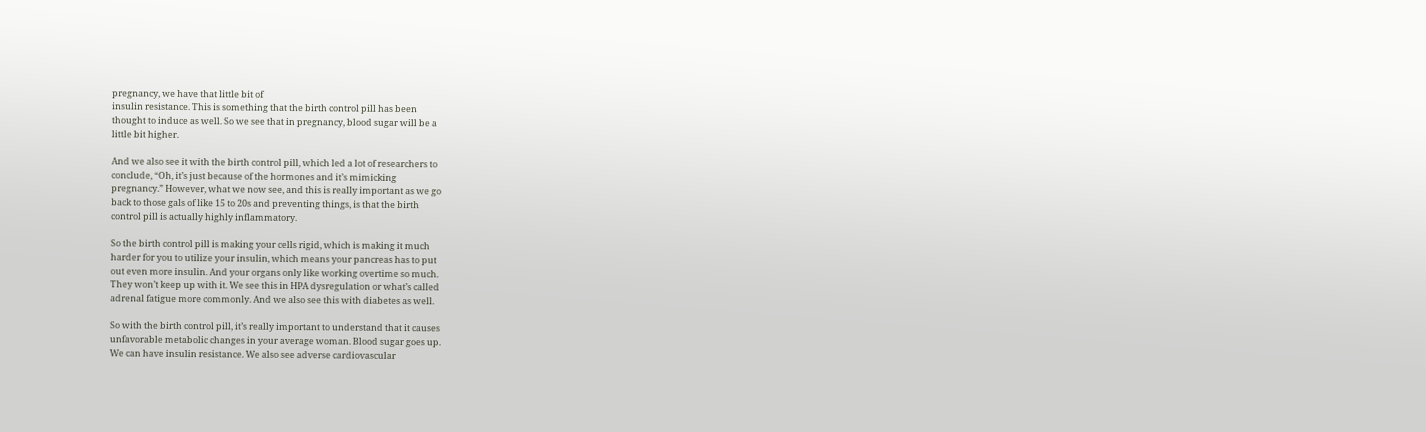pregnancy, we have that little bit of
insulin resistance. This is something that the birth control pill has been
thought to induce as well. So we see that in pregnancy, blood sugar will be a
little bit higher.

And we also see it with the birth control pill, which led a lot of researchers to
conclude, “Oh, it’s just because of the hormones and it’s mimicking
pregnancy.” However, what we now see, and this is really important as we go
back to those gals of like 15 to 20s and preventing things, is that the birth
control pill is actually highly inflammatory.

So the birth control pill is making your cells rigid, which is making it much
harder for you to utilize your insulin, which means your pancreas has to put
out even more insulin. And your organs only like working overtime so much.
They won’t keep up with it. We see this in HPA dysregulation or what’s called
adrenal fatigue more commonly. And we also see this with diabetes as well.

So with the birth control pill, it’s really important to understand that it causes
unfavorable metabolic changes in your average woman. Blood sugar goes up.
We can have insulin resistance. We also see adverse cardiovascular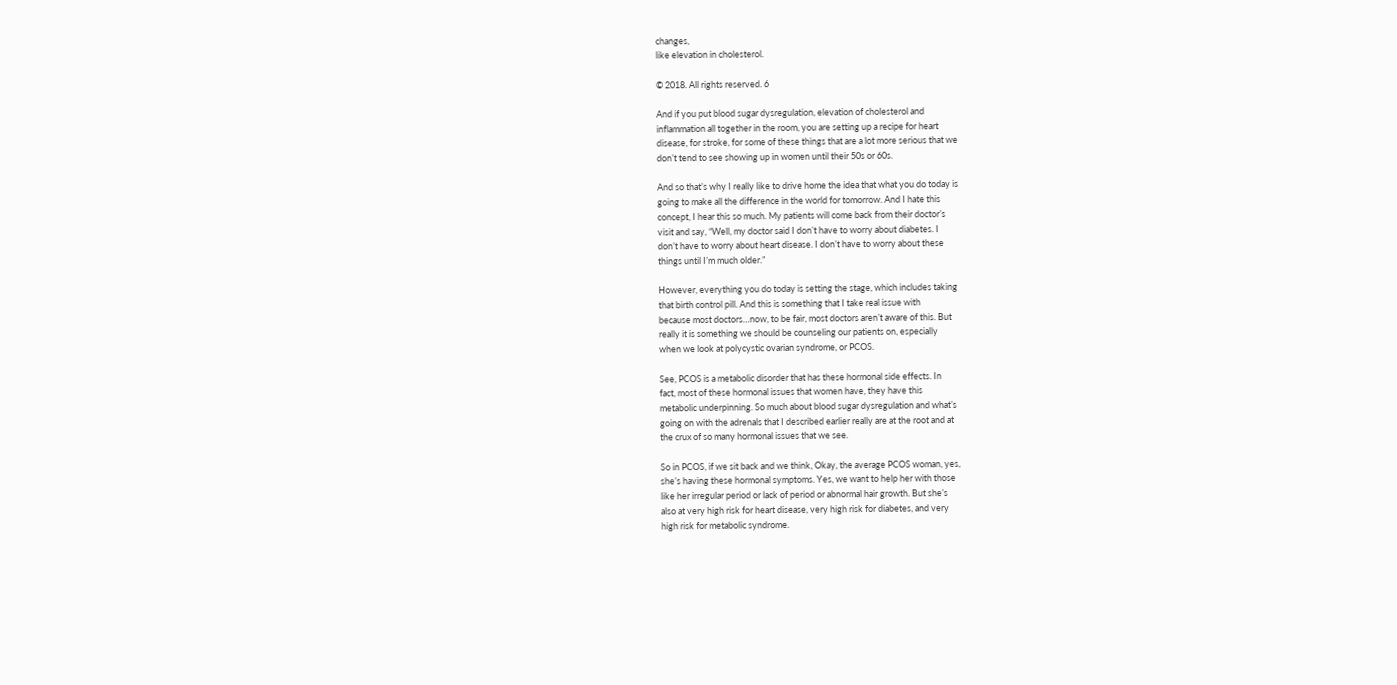changes,
like elevation in cholesterol.

© 2018. All rights reserved. 6

And if you put blood sugar dysregulation, elevation of cholesterol and
inflammation all together in the room, you are setting up a recipe for heart
disease, for stroke, for some of these things that are a lot more serious that we
don’t tend to see showing up in women until their 50s or 60s.

And so that’s why I really like to drive home the idea that what you do today is
going to make all the difference in the world for tomorrow. And I hate this
concept, I hear this so much. My patients will come back from their doctor’s
visit and say, “Well, my doctor said I don’t have to worry about diabetes. I
don’t have to worry about heart disease. I don’t have to worry about these
things until I’m much older.”

However, everything you do today is setting the stage, which includes taking
that birth control pill. And this is something that I take real issue with
because most doctors…now, to be fair, most doctors aren’t aware of this. But
really it is something we should be counseling our patients on, especially
when we look at polycystic ovarian syndrome, or PCOS.

See, PCOS is a metabolic disorder that has these hormonal side effects. In
fact, most of these hormonal issues that women have, they have this
metabolic underpinning. So much about blood sugar dysregulation and what’s
going on with the adrenals that I described earlier really are at the root and at
the crux of so many hormonal issues that we see.

So in PCOS, if we sit back and we think, Okay, the average PCOS woman, yes,
she’s having these hormonal symptoms. Yes, we want to help her with those
like her irregular period or lack of period or abnormal hair growth. But she’s
also at very high risk for heart disease, very high risk for diabetes, and very
high risk for metabolic syndrome.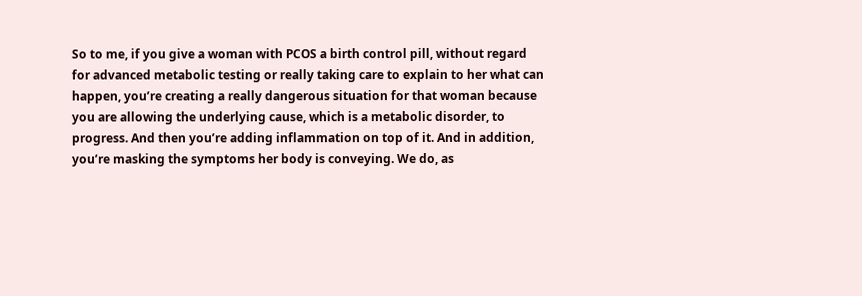So to me, if you give a woman with PCOS a birth control pill, without regard
for advanced metabolic testing or really taking care to explain to her what can
happen, you’re creating a really dangerous situation for that woman because
you are allowing the underlying cause, which is a metabolic disorder, to
progress. And then you’re adding inflammation on top of it. And in addition,
you’re masking the symptoms her body is conveying. We do, as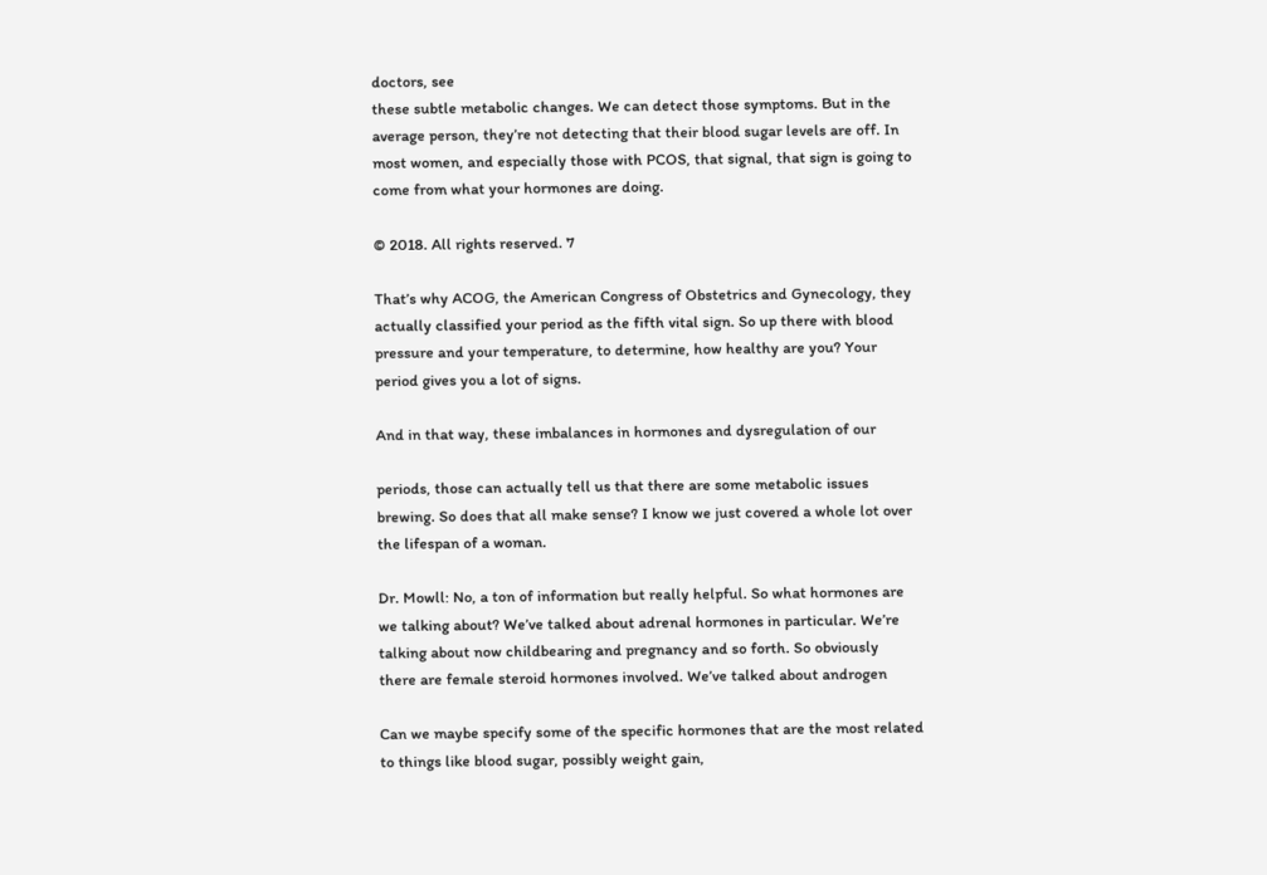doctors, see
these subtle metabolic changes. We can detect those symptoms. But in the
average person, they’re not detecting that their blood sugar levels are off. In
most women, and especially those with PCOS, that signal, that sign is going to
come from what your hormones are doing.

© 2018. All rights reserved. 7

That’s why ACOG, the American Congress of Obstetrics and Gynecology, they
actually classified your period as the fifth vital sign. So up there with blood
pressure and your temperature, to determine, how healthy are you? Your
period gives you a lot of signs.

And in that way, these imbalances in hormones and dysregulation of our

periods, those can actually tell us that there are some metabolic issues
brewing. So does that all make sense? I know we just covered a whole lot over
the lifespan of a woman.

Dr. Mowll: No, a ton of information but really helpful. So what hormones are
we talking about? We’ve talked about adrenal hormones in particular. We’re
talking about now childbearing and pregnancy and so forth. So obviously
there are female steroid hormones involved. We’ve talked about androgen

Can we maybe specify some of the specific hormones that are the most related
to things like blood sugar, possibly weight gain,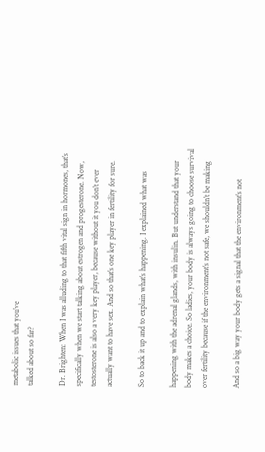metabolic issues that you’ve
talked about so far?

Dr. Brighten: When I was alluding to that fifth vital sign in hormones, that’s
specifically when we start talking about estrogen and progesterone. Now,
testosterone is also a very key player, because without it you don’t ever
actually want to have sex. And so that’s one key player in fertility for sure.

So to back it up and to explain what’s happening. I explained what was

happening with the adrenal glands, with insulin. But understand that your
body makes a choice. So ladies, your body is always going to choose survival
over fertility because if the environment’s not safe, we shouldn’t be making

And so a big way your body gets a signal that the environment’s not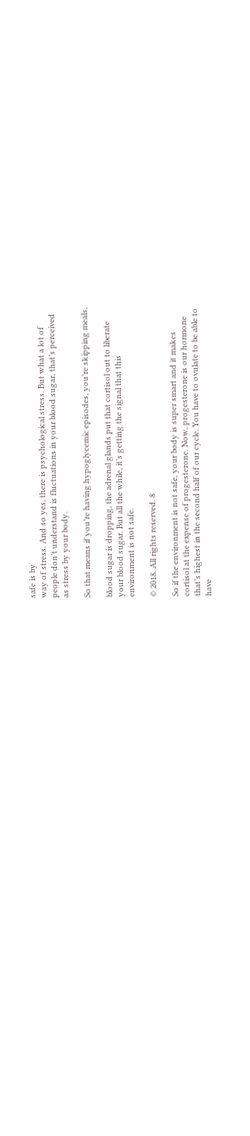safe is by
way of stress. And so yes, there is psychological stress. But what a lot of
people don’t understand is fluctuations in your blood sugar, that’s perceived
as stress by your body.

So that means if you’re having hypoglycemic episodes, you’re skipping meals,

blood sugar is dropping, the adrenal glands put that cortisol out to liberate
your blood sugar. But all the while, it’s getting the signal that this
environment is not safe.

© 2018. All rights reserved. 8

So if the environment is not safe, your body is super smart and it makes
cortisol at the expense of progesterone. Now, progesterone is our hormone
that’s highest in the second half of our cycle. You have to ovulate to be able to
have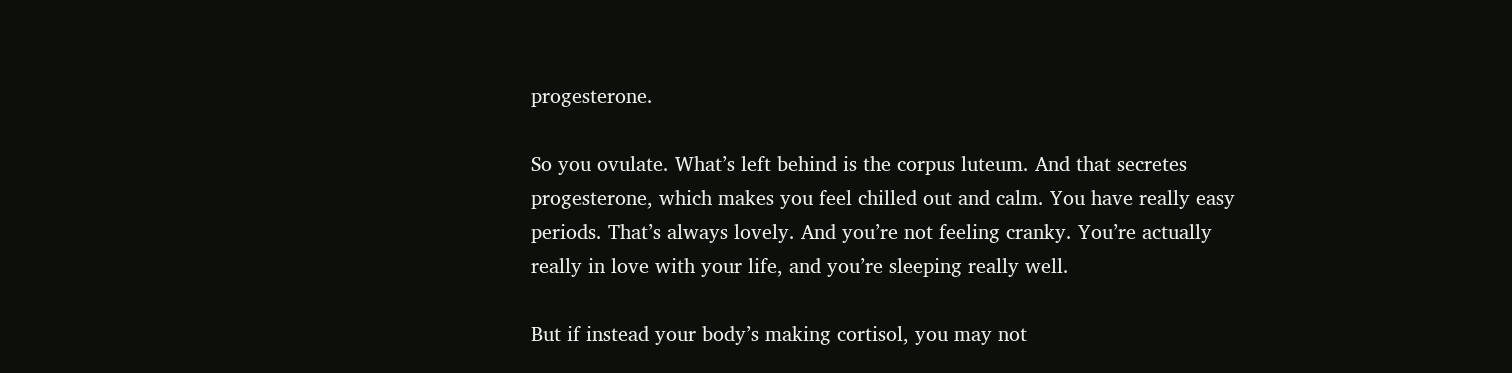progesterone.

So you ovulate. What’s left behind is the corpus luteum. And that secretes
progesterone, which makes you feel chilled out and calm. You have really easy
periods. That’s always lovely. And you’re not feeling cranky. You’re actually
really in love with your life, and you’re sleeping really well.

But if instead your body’s making cortisol, you may not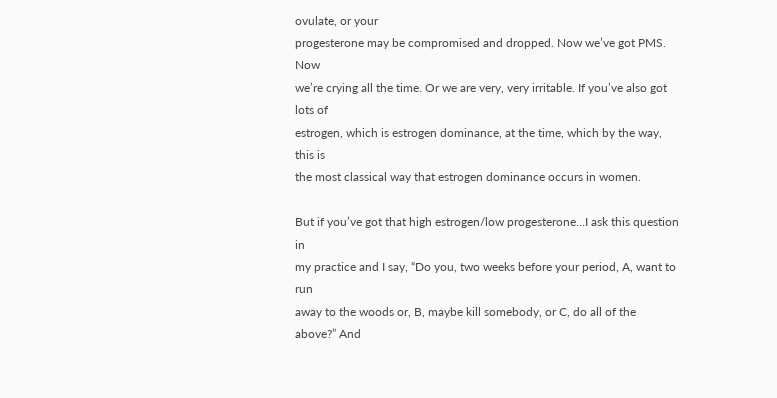ovulate, or your
progesterone may be compromised and dropped. Now we’ve got PMS. Now
we’re crying all the time. Or we are very, very irritable. If you’ve also got lots of
estrogen, which is estrogen dominance, at the time, which by the way, this is
the most classical way that estrogen dominance occurs in women.

But if you’ve got that high estrogen/low progesterone…I ask this question in
my practice and I say, “Do you, two weeks before your period, A, want to run
away to the woods or, B, maybe kill somebody, or C, do all of the above?” And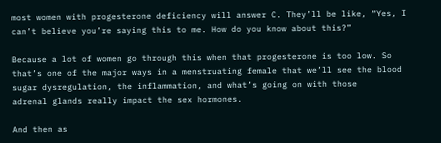most women with progesterone deficiency will answer C. They’ll be like, “Yes, I
can’t believe you’re saying this to me. How do you know about this?”

Because a lot of women go through this when that progesterone is too low. So
that’s one of the major ways in a menstruating female that we’ll see the blood
sugar dysregulation, the inflammation, and what’s going on with those
adrenal glands really impact the sex hormones.

And then as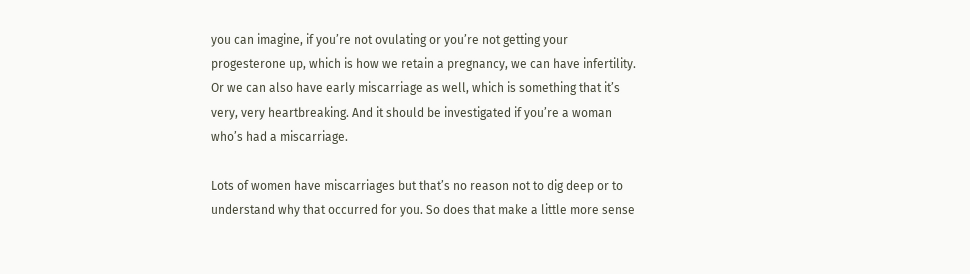you can imagine, if you’re not ovulating or you’re not getting your
progesterone up, which is how we retain a pregnancy, we can have infertility.
Or we can also have early miscarriage as well, which is something that it’s
very, very heartbreaking. And it should be investigated if you’re a woman
who’s had a miscarriage.

Lots of women have miscarriages but that’s no reason not to dig deep or to
understand why that occurred for you. So does that make a little more sense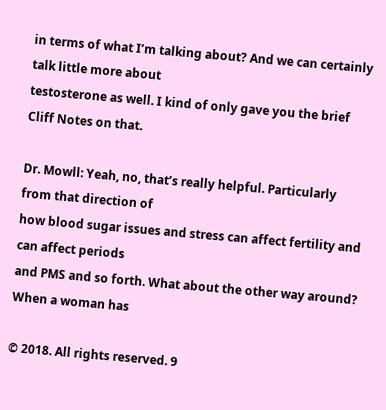in terms of what I’m talking about? And we can certainly talk little more about
testosterone as well. I kind of only gave you the brief Cliff Notes on that.

Dr. Mowll: Yeah, no, that’s really helpful. Particularly from that direction of
how blood sugar issues and stress can affect fertility and can affect periods
and PMS and so forth. What about the other way around? When a woman has

© 2018. All rights reserved. 9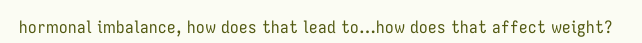hormonal imbalance, how does that lead to…how does that affect weight?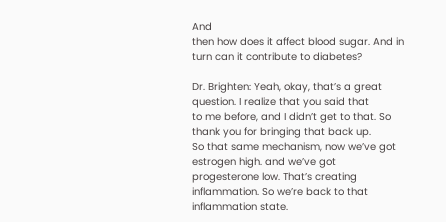And
then how does it affect blood sugar. And in turn can it contribute to diabetes?

Dr. Brighten: Yeah, okay, that’s a great question. I realize that you said that
to me before, and I didn’t get to that. So thank you for bringing that back up.
So that same mechanism, now we’ve got estrogen high. and we’ve got
progesterone low. That’s creating inflammation. So we’re back to that
inflammation state.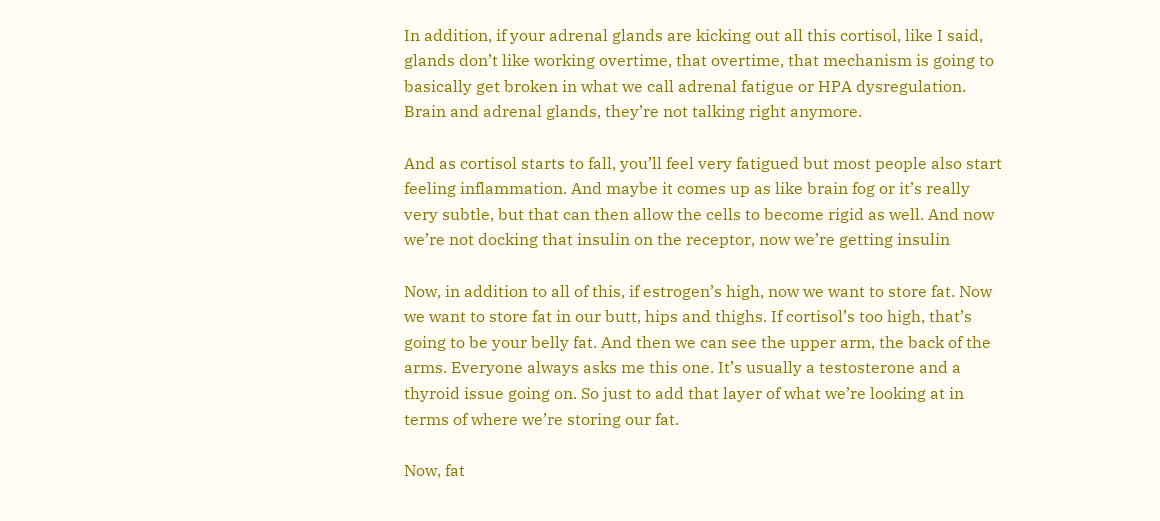In addition, if your adrenal glands are kicking out all this cortisol, like I said,
glands don’t like working overtime, that overtime, that mechanism is going to
basically get broken in what we call adrenal fatigue or HPA dysregulation.
Brain and adrenal glands, they’re not talking right anymore.

And as cortisol starts to fall, you’ll feel very fatigued but most people also start
feeling inflammation. And maybe it comes up as like brain fog or it’s really
very subtle, but that can then allow the cells to become rigid as well. And now
we’re not docking that insulin on the receptor, now we’re getting insulin

Now, in addition to all of this, if estrogen’s high, now we want to store fat. Now
we want to store fat in our butt, hips and thighs. If cortisol’s too high, that’s
going to be your belly fat. And then we can see the upper arm, the back of the
arms. Everyone always asks me this one. It’s usually a testosterone and a
thyroid issue going on. So just to add that layer of what we’re looking at in
terms of where we’re storing our fat.

Now, fat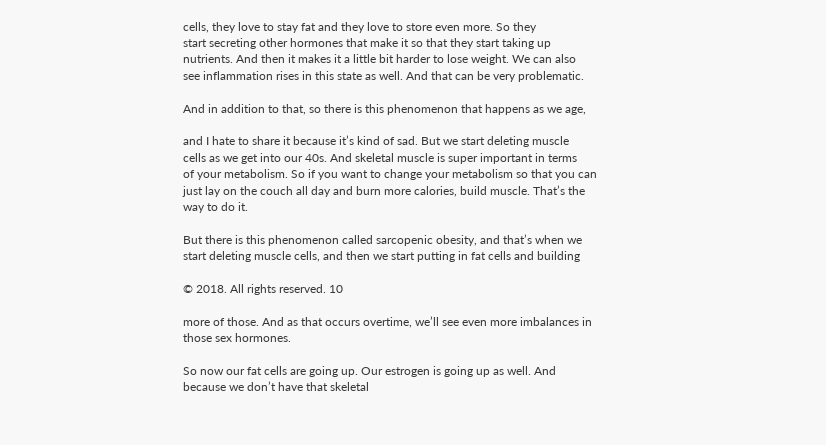cells, they love to stay fat and they love to store even more. So they
start secreting other hormones that make it so that they start taking up
nutrients. And then it makes it a little bit harder to lose weight. We can also
see inflammation rises in this state as well. And that can be very problematic.

And in addition to that, so there is this phenomenon that happens as we age,

and I hate to share it because it’s kind of sad. But we start deleting muscle
cells as we get into our 40s. And skeletal muscle is super important in terms
of your metabolism. So if you want to change your metabolism so that you can
just lay on the couch all day and burn more calories, build muscle. That’s the
way to do it.

But there is this phenomenon called sarcopenic obesity, and that’s when we
start deleting muscle cells, and then we start putting in fat cells and building

© 2018. All rights reserved. 10

more of those. And as that occurs overtime, we’ll see even more imbalances in
those sex hormones.

So now our fat cells are going up. Our estrogen is going up as well. And
because we don’t have that skeletal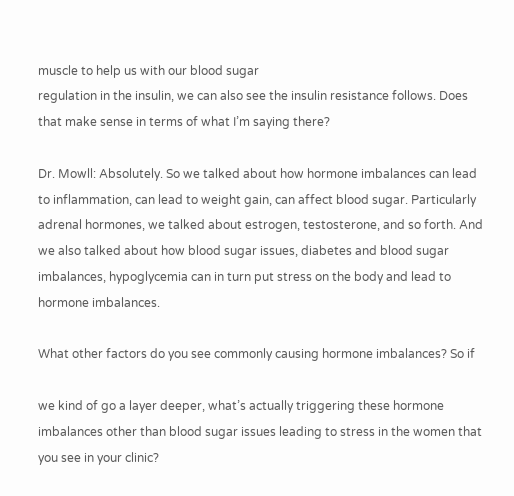muscle to help us with our blood sugar
regulation in the insulin, we can also see the insulin resistance follows. Does
that make sense in terms of what I’m saying there?

Dr. Mowll: Absolutely. So we talked about how hormone imbalances can lead
to inflammation, can lead to weight gain, can affect blood sugar. Particularly
adrenal hormones, we talked about estrogen, testosterone, and so forth. And
we also talked about how blood sugar issues, diabetes and blood sugar
imbalances, hypoglycemia can in turn put stress on the body and lead to
hormone imbalances.

What other factors do you see commonly causing hormone imbalances? So if

we kind of go a layer deeper, what’s actually triggering these hormone
imbalances other than blood sugar issues leading to stress in the women that
you see in your clinic?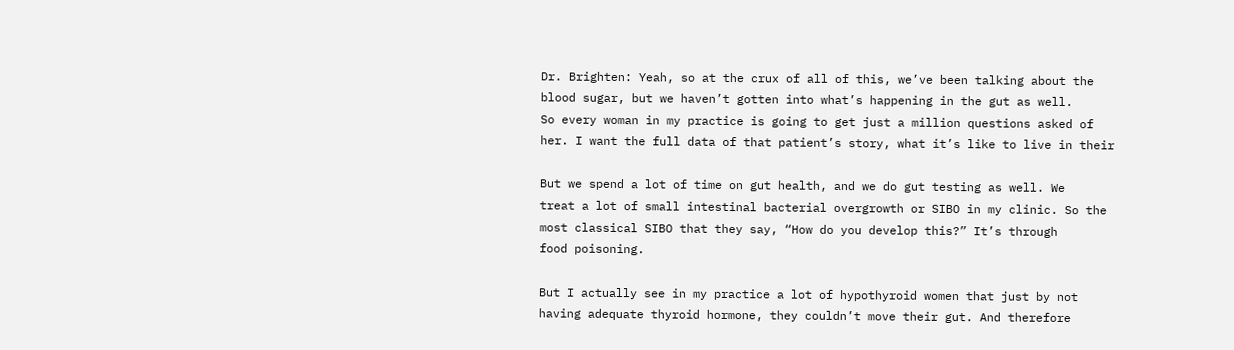Dr. Brighten: Yeah, so at the crux of all of this, we’ve been talking about the
blood sugar, but we haven’t gotten into what’s happening in the gut as well.
So every woman in my practice is going to get just a million questions asked of
her. I want the full data of that patient’s story, what it’s like to live in their

But we spend a lot of time on gut health, and we do gut testing as well. We
treat a lot of small intestinal bacterial overgrowth or SIBO in my clinic. So the
most classical SIBO that they say, “How do you develop this?” It’s through
food poisoning.

But I actually see in my practice a lot of hypothyroid women that just by not
having adequate thyroid hormone, they couldn’t move their gut. And therefore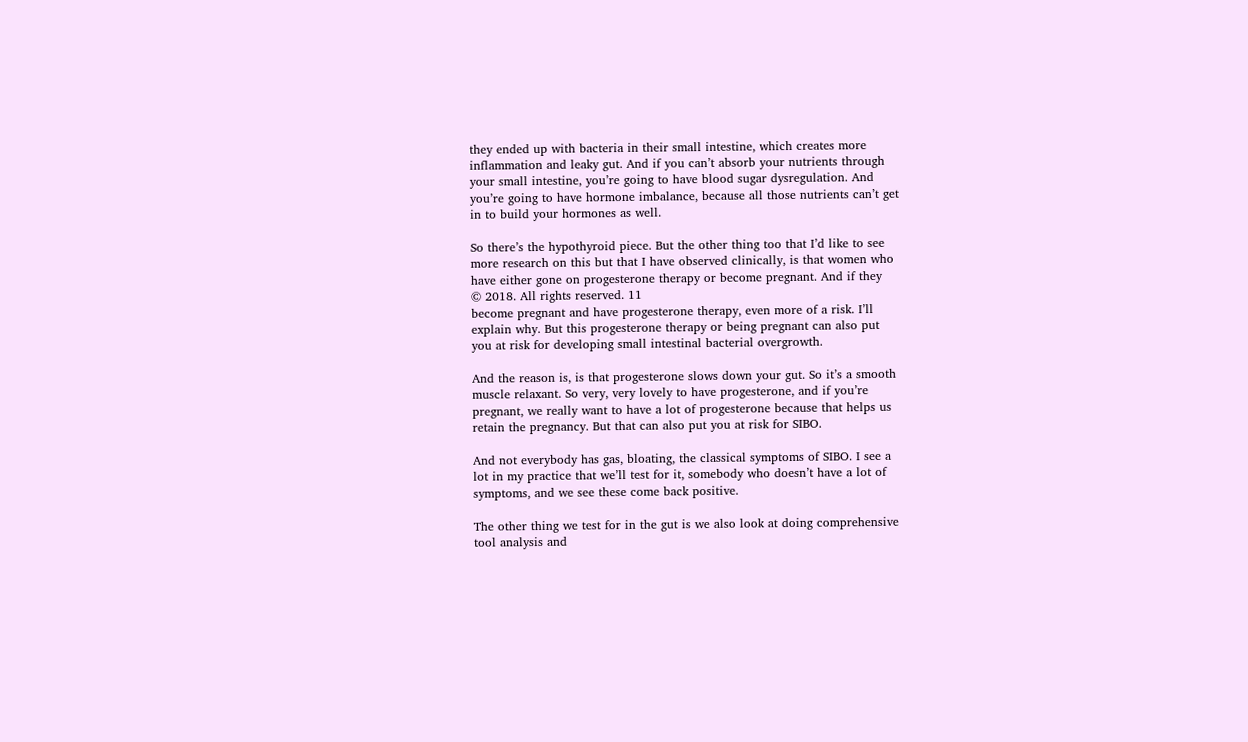they ended up with bacteria in their small intestine, which creates more
inflammation and leaky gut. And if you can’t absorb your nutrients through
your small intestine, you’re going to have blood sugar dysregulation. And
you’re going to have hormone imbalance, because all those nutrients can’t get
in to build your hormones as well.

So there’s the hypothyroid piece. But the other thing too that I’d like to see
more research on this but that I have observed clinically, is that women who
have either gone on progesterone therapy or become pregnant. And if they
© 2018. All rights reserved. 11
become pregnant and have progesterone therapy, even more of a risk. I’ll
explain why. But this progesterone therapy or being pregnant can also put
you at risk for developing small intestinal bacterial overgrowth.

And the reason is, is that progesterone slows down your gut. So it’s a smooth
muscle relaxant. So very, very lovely to have progesterone, and if you’re
pregnant, we really want to have a lot of progesterone because that helps us
retain the pregnancy. But that can also put you at risk for SIBO.

And not everybody has gas, bloating, the classical symptoms of SIBO. I see a
lot in my practice that we’ll test for it, somebody who doesn’t have a lot of
symptoms, and we see these come back positive.

The other thing we test for in the gut is we also look at doing comprehensive
tool analysis and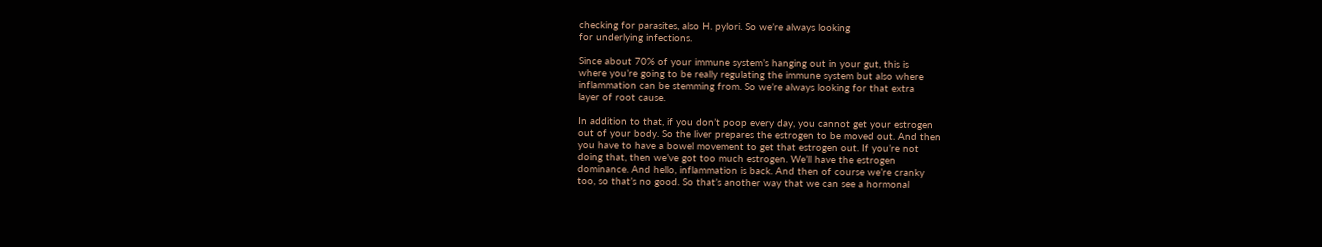checking for parasites, also H. pylori. So we’re always looking
for underlying infections.

Since about 70% of your immune system’s hanging out in your gut, this is
where you’re going to be really regulating the immune system but also where
inflammation can be stemming from. So we’re always looking for that extra
layer of root cause.

In addition to that, if you don’t poop every day, you cannot get your estrogen
out of your body. So the liver prepares the estrogen to be moved out. And then
you have to have a bowel movement to get that estrogen out. If you’re not
doing that, then we’ve got too much estrogen. We’ll have the estrogen
dominance. And hello, inflammation is back. And then of course we’re cranky
too, so that’s no good. So that’s another way that we can see a hormonal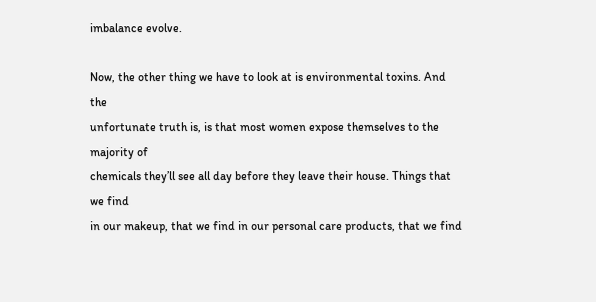imbalance evolve.

Now, the other thing we have to look at is environmental toxins. And the
unfortunate truth is, is that most women expose themselves to the majority of
chemicals they’ll see all day before they leave their house. Things that we find
in our makeup, that we find in our personal care products, that we find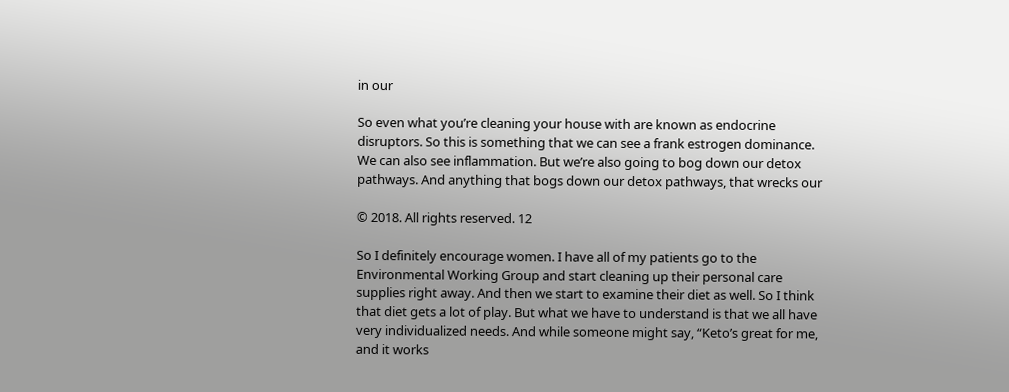in our

So even what you’re cleaning your house with are known as endocrine
disruptors. So this is something that we can see a frank estrogen dominance.
We can also see inflammation. But we’re also going to bog down our detox
pathways. And anything that bogs down our detox pathways, that wrecks our

© 2018. All rights reserved. 12

So I definitely encourage women. I have all of my patients go to the
Environmental Working Group and start cleaning up their personal care
supplies right away. And then we start to examine their diet as well. So I think
that diet gets a lot of play. But what we have to understand is that we all have
very individualized needs. And while someone might say, “Keto’s great for me,
and it works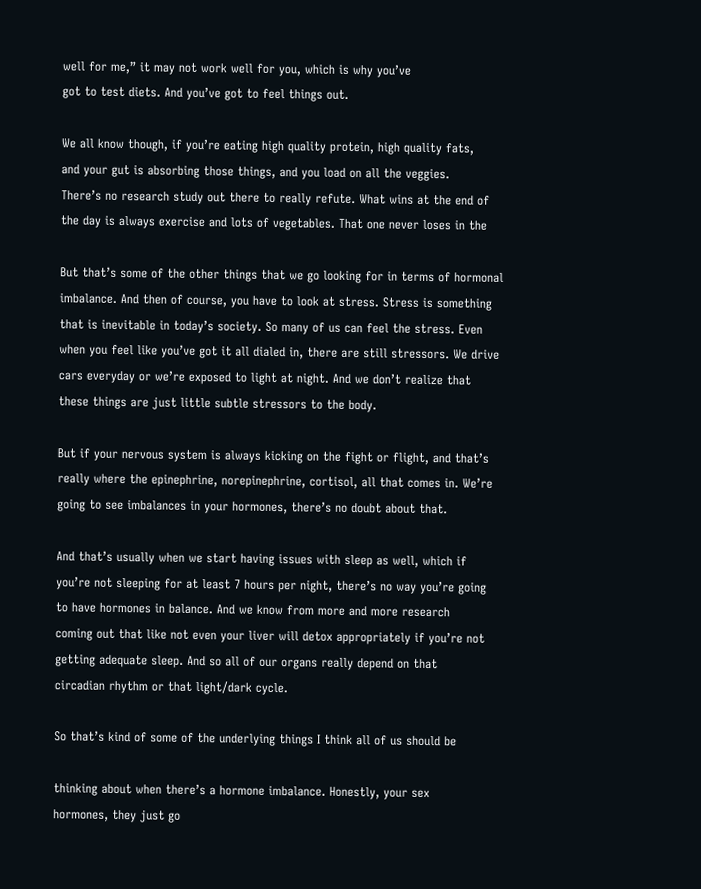well for me,” it may not work well for you, which is why you’ve
got to test diets. And you’ve got to feel things out.

We all know though, if you’re eating high quality protein, high quality fats,
and your gut is absorbing those things, and you load on all the veggies.
There’s no research study out there to really refute. What wins at the end of
the day is always exercise and lots of vegetables. That one never loses in the

But that’s some of the other things that we go looking for in terms of hormonal
imbalance. And then of course, you have to look at stress. Stress is something
that is inevitable in today’s society. So many of us can feel the stress. Even
when you feel like you’ve got it all dialed in, there are still stressors. We drive
cars everyday or we’re exposed to light at night. And we don’t realize that
these things are just little subtle stressors to the body.

But if your nervous system is always kicking on the fight or flight, and that’s
really where the epinephrine, norepinephrine, cortisol, all that comes in. We’re
going to see imbalances in your hormones, there’s no doubt about that.

And that’s usually when we start having issues with sleep as well, which if
you’re not sleeping for at least 7 hours per night, there’s no way you’re going
to have hormones in balance. And we know from more and more research
coming out that like not even your liver will detox appropriately if you’re not
getting adequate sleep. And so all of our organs really depend on that
circadian rhythm or that light/dark cycle.

So that’s kind of some of the underlying things I think all of us should be

thinking about when there’s a hormone imbalance. Honestly, your sex
hormones, they just go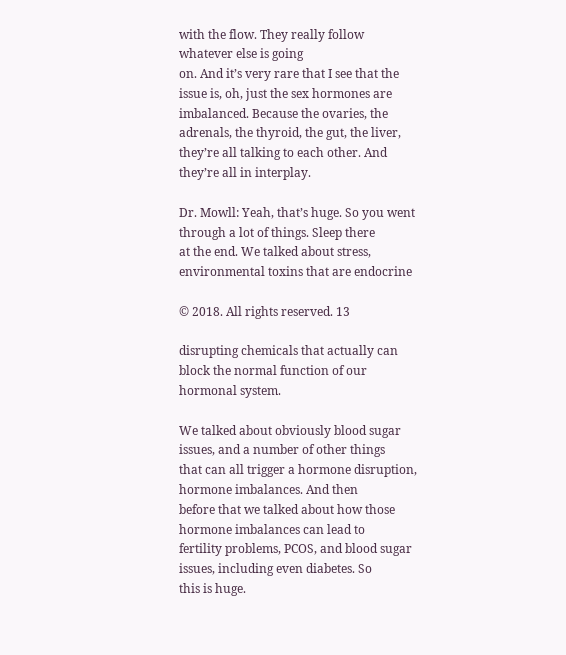with the flow. They really follow whatever else is going
on. And it’s very rare that I see that the issue is, oh, just the sex hormones are
imbalanced. Because the ovaries, the adrenals, the thyroid, the gut, the liver,
they’re all talking to each other. And they’re all in interplay.

Dr. Mowll: Yeah, that’s huge. So you went through a lot of things. Sleep there
at the end. We talked about stress, environmental toxins that are endocrine

© 2018. All rights reserved. 13

disrupting chemicals that actually can block the normal function of our
hormonal system.

We talked about obviously blood sugar issues, and a number of other things
that can all trigger a hormone disruption, hormone imbalances. And then
before that we talked about how those hormone imbalances can lead to
fertility problems, PCOS, and blood sugar issues, including even diabetes. So
this is huge.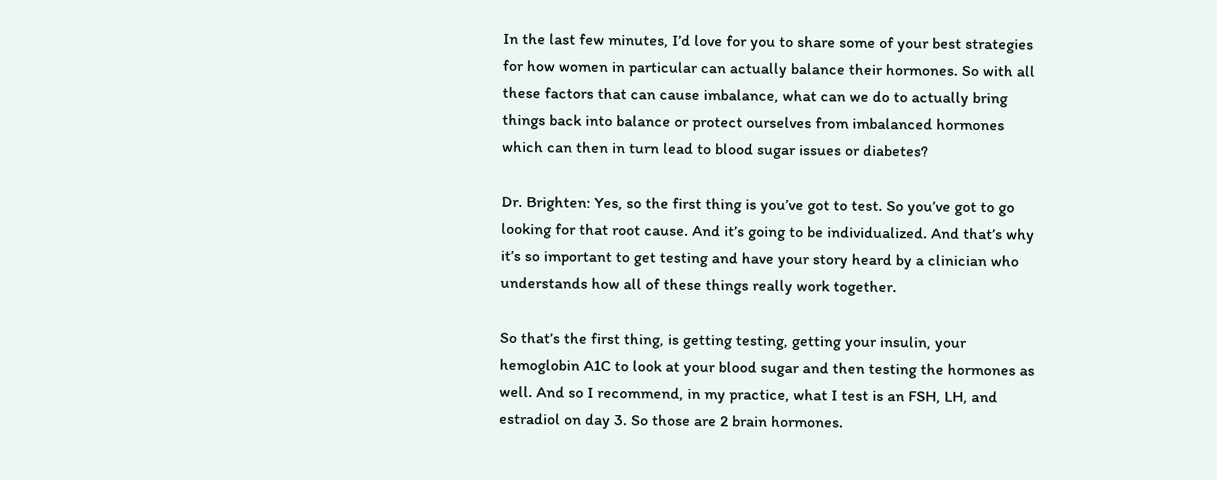In the last few minutes, I’d love for you to share some of your best strategies
for how women in particular can actually balance their hormones. So with all
these factors that can cause imbalance, what can we do to actually bring
things back into balance or protect ourselves from imbalanced hormones
which can then in turn lead to blood sugar issues or diabetes?

Dr. Brighten: Yes, so the first thing is you’ve got to test. So you’ve got to go
looking for that root cause. And it’s going to be individualized. And that’s why
it’s so important to get testing and have your story heard by a clinician who
understands how all of these things really work together.

So that’s the first thing, is getting testing, getting your insulin, your
hemoglobin A1C to look at your blood sugar and then testing the hormones as
well. And so I recommend, in my practice, what I test is an FSH, LH, and
estradiol on day 3. So those are 2 brain hormones.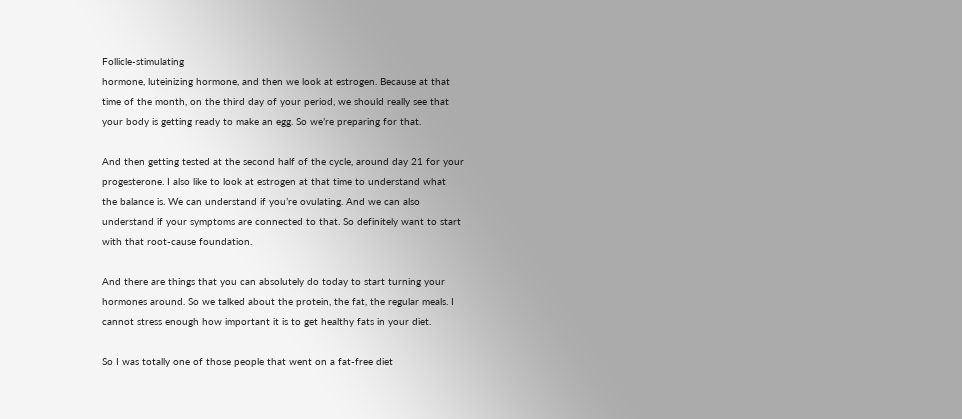Follicle-stimulating
hormone, luteinizing hormone, and then we look at estrogen. Because at that
time of the month, on the third day of your period, we should really see that
your body is getting ready to make an egg. So we’re preparing for that.

And then getting tested at the second half of the cycle, around day 21 for your
progesterone. I also like to look at estrogen at that time to understand what
the balance is. We can understand if you’re ovulating. And we can also
understand if your symptoms are connected to that. So definitely want to start
with that root-cause foundation.

And there are things that you can absolutely do today to start turning your
hormones around. So we talked about the protein, the fat, the regular meals. I
cannot stress enough how important it is to get healthy fats in your diet.

So I was totally one of those people that went on a fat-free diet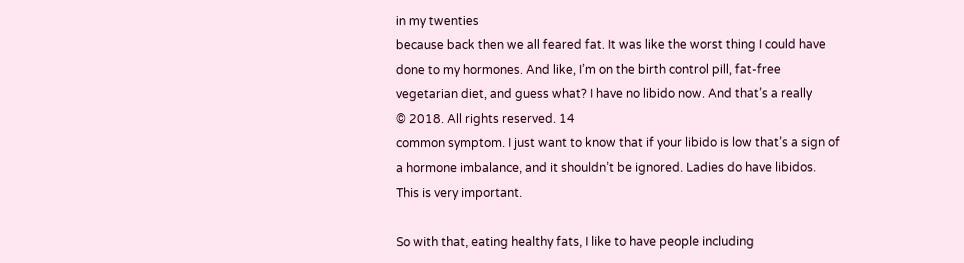in my twenties
because back then we all feared fat. It was like the worst thing I could have
done to my hormones. And like, I’m on the birth control pill, fat-free
vegetarian diet, and guess what? I have no libido now. And that’s a really
© 2018. All rights reserved. 14
common symptom. I just want to know that if your libido is low that’s a sign of
a hormone imbalance, and it shouldn’t be ignored. Ladies do have libidos.
This is very important.

So with that, eating healthy fats, I like to have people including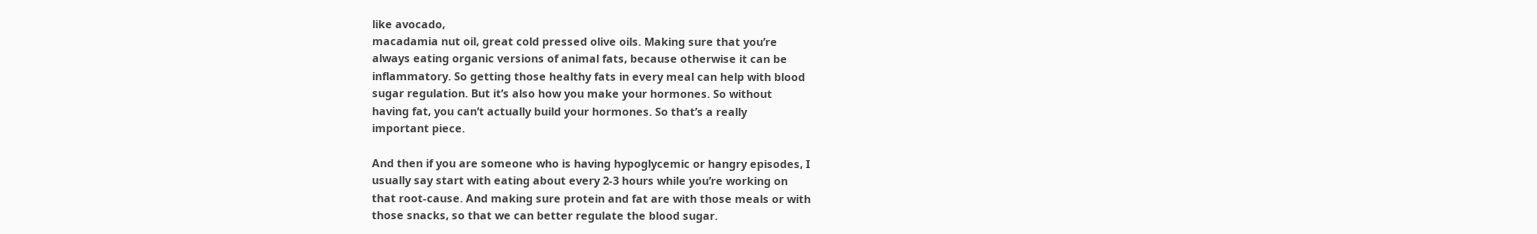like avocado,
macadamia nut oil, great cold pressed olive oils. Making sure that you’re
always eating organic versions of animal fats, because otherwise it can be
inflammatory. So getting those healthy fats in every meal can help with blood
sugar regulation. But it’s also how you make your hormones. So without
having fat, you can’t actually build your hormones. So that’s a really
important piece.

And then if you are someone who is having hypoglycemic or hangry episodes, I
usually say start with eating about every 2-3 hours while you’re working on
that root-cause. And making sure protein and fat are with those meals or with
those snacks, so that we can better regulate the blood sugar.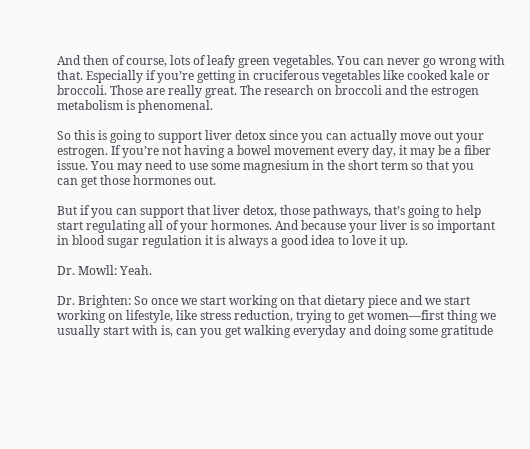And then of course, lots of leafy green vegetables. You can never go wrong with
that. Especially if you’re getting in cruciferous vegetables like cooked kale or
broccoli. Those are really great. The research on broccoli and the estrogen
metabolism is phenomenal.

So this is going to support liver detox since you can actually move out your
estrogen. If you’re not having a bowel movement every day, it may be a fiber
issue. You may need to use some magnesium in the short term so that you
can get those hormones out.

But if you can support that liver detox, those pathways, that’s going to help
start regulating all of your hormones. And because your liver is so important
in blood sugar regulation it is always a good idea to love it up.

Dr. Mowll: Yeah.

Dr. Brighten: So once we start working on that dietary piece and we start
working on lifestyle, like stress reduction, trying to get women—first thing we
usually start with is, can you get walking everyday and doing some gratitude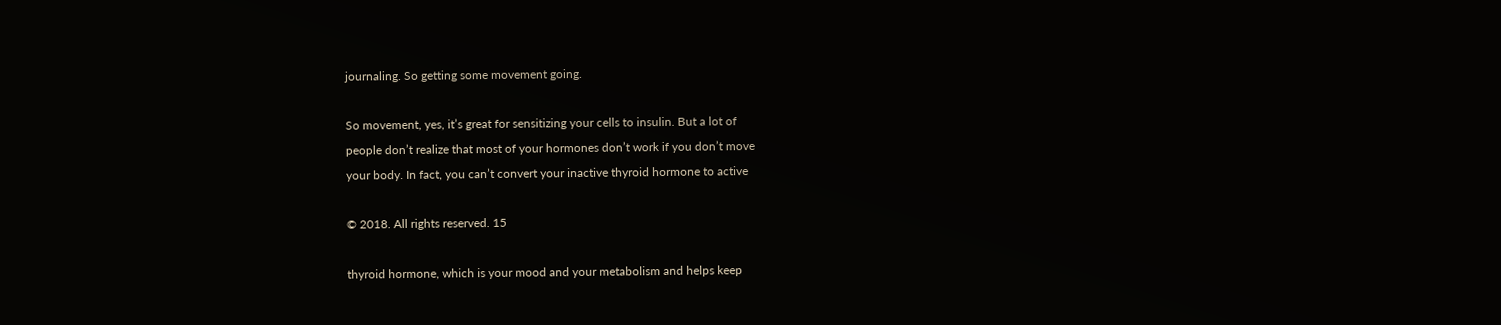journaling. So getting some movement going.

So movement, yes, it’s great for sensitizing your cells to insulin. But a lot of
people don’t realize that most of your hormones don’t work if you don’t move
your body. In fact, you can’t convert your inactive thyroid hormone to active

© 2018. All rights reserved. 15

thyroid hormone, which is your mood and your metabolism and helps keep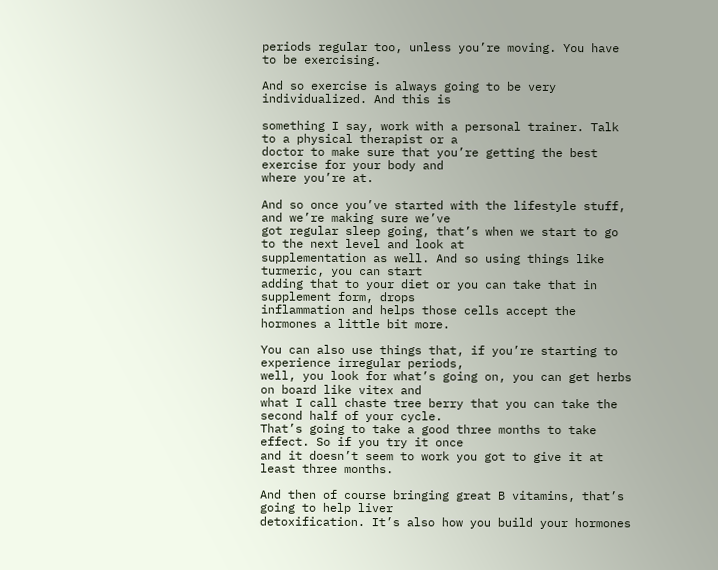periods regular too, unless you’re moving. You have to be exercising.

And so exercise is always going to be very individualized. And this is

something I say, work with a personal trainer. Talk to a physical therapist or a
doctor to make sure that you’re getting the best exercise for your body and
where you’re at.

And so once you’ve started with the lifestyle stuff, and we’re making sure we’ve
got regular sleep going, that’s when we start to go to the next level and look at
supplementation as well. And so using things like turmeric, you can start
adding that to your diet or you can take that in supplement form, drops
inflammation and helps those cells accept the hormones a little bit more.

You can also use things that, if you’re starting to experience irregular periods,
well, you look for what’s going on, you can get herbs on board like vitex and
what I call chaste tree berry that you can take the second half of your cycle.
That’s going to take a good three months to take effect. So if you try it once
and it doesn’t seem to work you got to give it at least three months.

And then of course bringing great B vitamins, that’s going to help liver
detoxification. It’s also how you build your hormones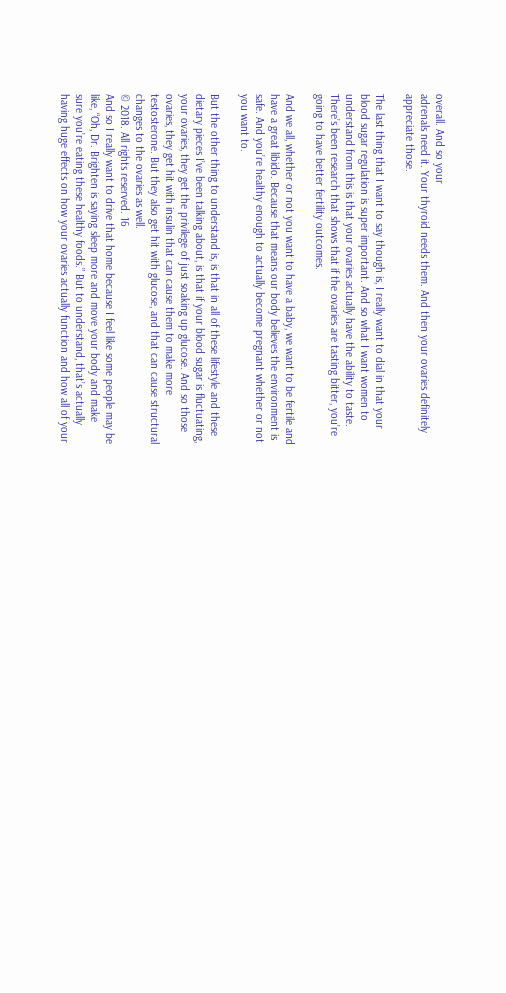overall. And so your
adrenals need it. Your thyroid needs them. And then your ovaries definitely
appreciate those.

The last thing that I want to say though is, I really want to dial in that your
blood sugar regulation is super important. And so what I want women to
understand from this is that your ovaries actually have the ability to taste.
There’s been research that shows that if the ovaries are tasting bitter, you’re
going to have better fertility outcomes.

And we all, whether or not you want to have a baby, we want to be fertile and
have a great libido. Because that means our body believes the environment is
safe. And you’re healthy enough to actually become pregnant whether or not
you want to.

But the other thing to understand is, is that in all of these lifestyle and these
dietary pieces I’ve been talking about, is that if your blood sugar is fluctuating,
your ovaries, they get the privilege of just soaking up glucose. And so those
ovaries, they get hit with insulin that can cause them to make more
testosterone. But they also get hit with glucose, and that can cause structural
changes to the ovaries as well.
© 2018. All rights reserved. 16
And so I really want to drive that home because I feel like some people may be
like, “Oh, Dr. Brighten is saying sleep more and move your body and make
sure you’re eating these healthy foods.” But to understand, that’s actually
having huge effects on how your ovaries actually function and how all of your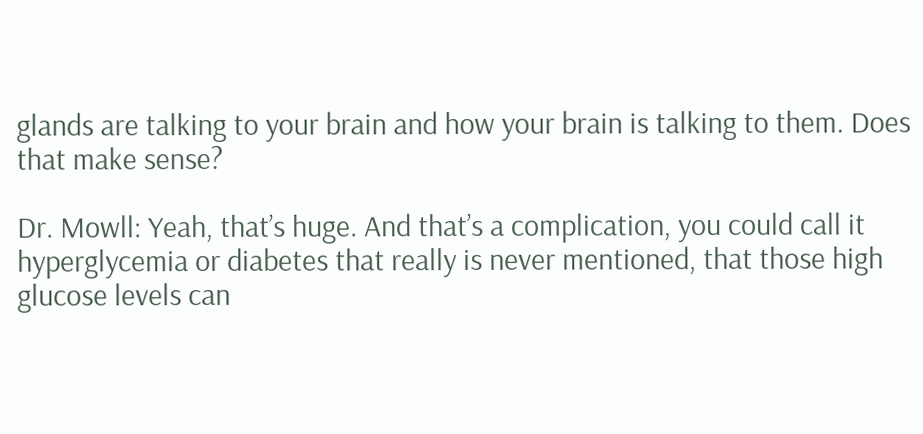glands are talking to your brain and how your brain is talking to them. Does
that make sense?

Dr. Mowll: Yeah, that’s huge. And that’s a complication, you could call it
hyperglycemia or diabetes that really is never mentioned, that those high
glucose levels can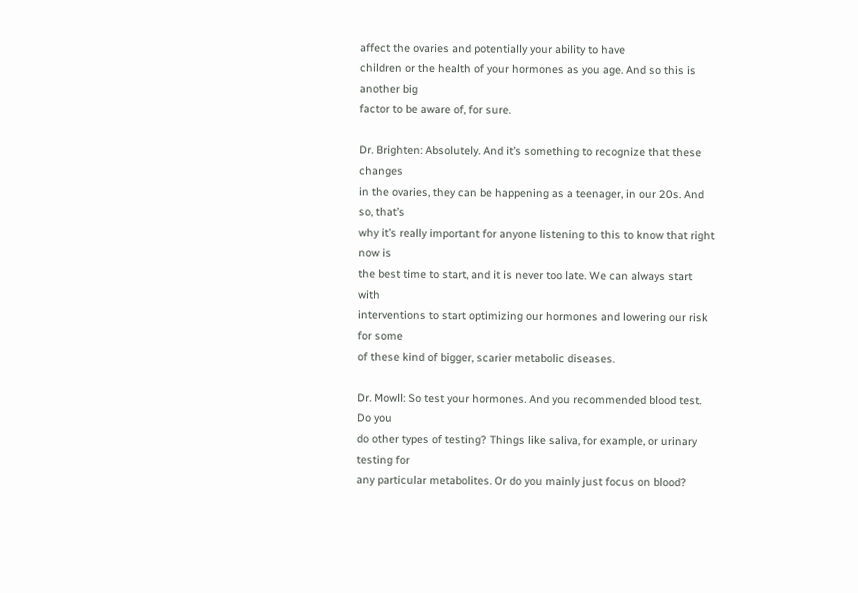affect the ovaries and potentially your ability to have
children or the health of your hormones as you age. And so this is another big
factor to be aware of, for sure.

Dr. Brighten: Absolutely. And it’s something to recognize that these changes
in the ovaries, they can be happening as a teenager, in our 20s. And so, that’s
why it’s really important for anyone listening to this to know that right now is
the best time to start, and it is never too late. We can always start with
interventions to start optimizing our hormones and lowering our risk for some
of these kind of bigger, scarier metabolic diseases.

Dr. Mowll: So test your hormones. And you recommended blood test. Do you
do other types of testing? Things like saliva, for example, or urinary testing for
any particular metabolites. Or do you mainly just focus on blood?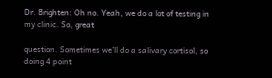Dr. Brighten: Oh no. Yeah, we do a lot of testing in my clinic. So, great

question. Sometimes we’ll do a salivary cortisol, so doing 4 point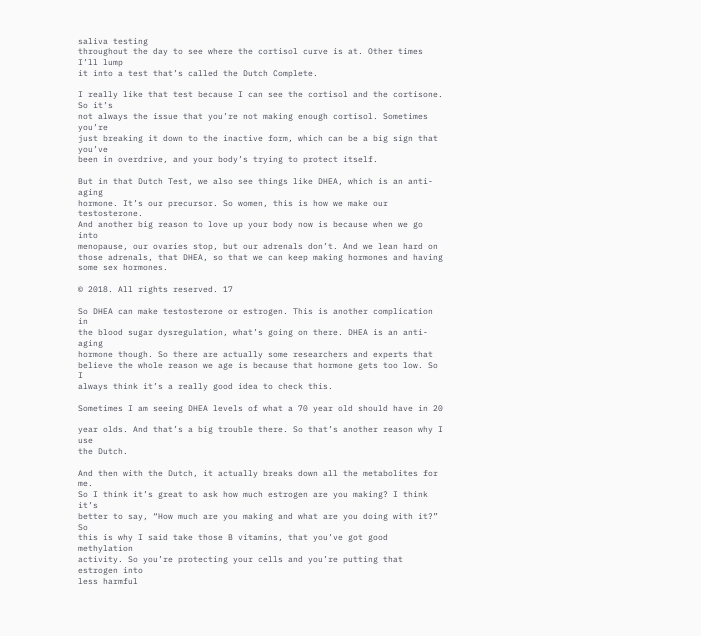saliva testing
throughout the day to see where the cortisol curve is at. Other times I’ll lump
it into a test that’s called the Dutch Complete.

I really like that test because I can see the cortisol and the cortisone. So it’s
not always the issue that you’re not making enough cortisol. Sometimes you’re
just breaking it down to the inactive form, which can be a big sign that you’ve
been in overdrive, and your body’s trying to protect itself.

But in that Dutch Test, we also see things like DHEA, which is an anti-aging
hormone. It’s our precursor. So women, this is how we make our testosterone.
And another big reason to love up your body now is because when we go into
menopause, our ovaries stop, but our adrenals don’t. And we lean hard on
those adrenals, that DHEA, so that we can keep making hormones and having
some sex hormones.

© 2018. All rights reserved. 17

So DHEA can make testosterone or estrogen. This is another complication in
the blood sugar dysregulation, what’s going on there. DHEA is an anti-aging
hormone though. So there are actually some researchers and experts that
believe the whole reason we age is because that hormone gets too low. So I
always think it’s a really good idea to check this.

Sometimes I am seeing DHEA levels of what a 70 year old should have in 20

year olds. And that’s a big trouble there. So that’s another reason why I use
the Dutch.

And then with the Dutch, it actually breaks down all the metabolites for me.
So I think it’s great to ask how much estrogen are you making? I think it’s
better to say, “How much are you making and what are you doing with it?” So
this is why I said take those B vitamins, that you’ve got good methylation
activity. So you’re protecting your cells and you’re putting that estrogen into
less harmful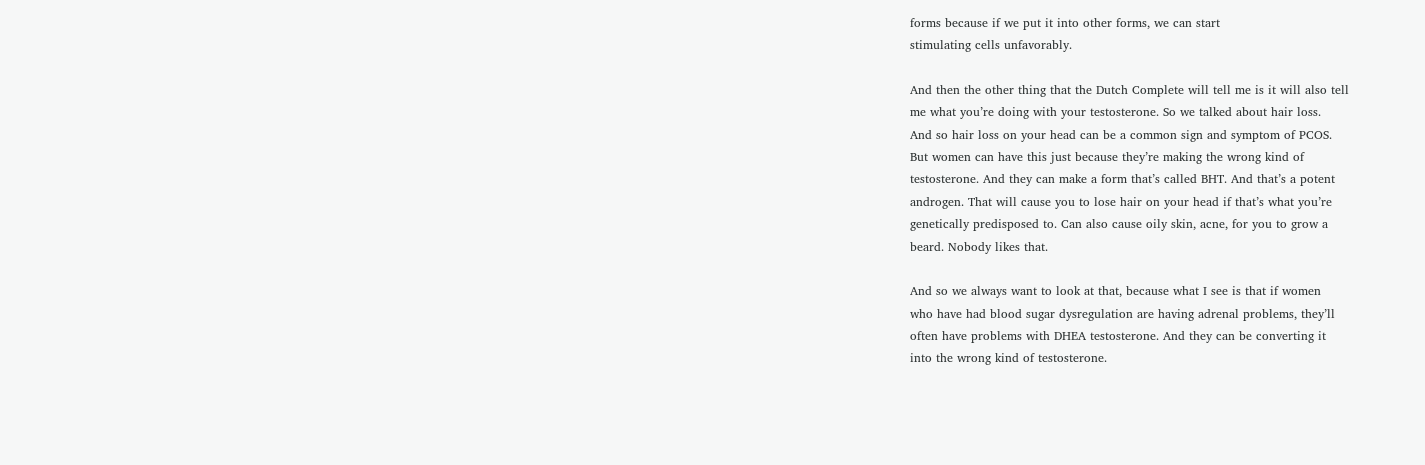forms because if we put it into other forms, we can start
stimulating cells unfavorably.

And then the other thing that the Dutch Complete will tell me is it will also tell
me what you’re doing with your testosterone. So we talked about hair loss.
And so hair loss on your head can be a common sign and symptom of PCOS.
But women can have this just because they’re making the wrong kind of
testosterone. And they can make a form that’s called BHT. And that’s a potent
androgen. That will cause you to lose hair on your head if that’s what you’re
genetically predisposed to. Can also cause oily skin, acne, for you to grow a
beard. Nobody likes that.

And so we always want to look at that, because what I see is that if women
who have had blood sugar dysregulation are having adrenal problems, they’ll
often have problems with DHEA testosterone. And they can be converting it
into the wrong kind of testosterone.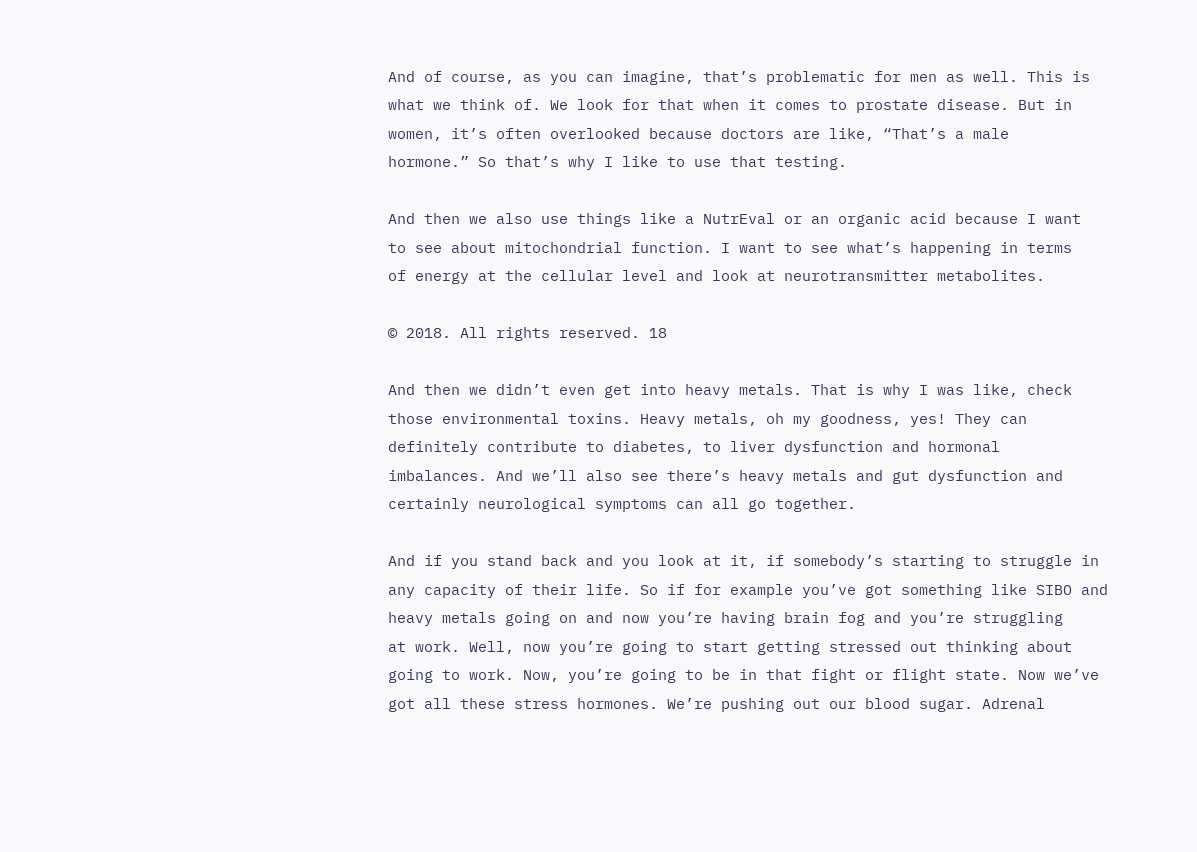And of course, as you can imagine, that’s problematic for men as well. This is
what we think of. We look for that when it comes to prostate disease. But in
women, it’s often overlooked because doctors are like, “That’s a male
hormone.” So that’s why I like to use that testing.

And then we also use things like a NutrEval or an organic acid because I want
to see about mitochondrial function. I want to see what’s happening in terms
of energy at the cellular level and look at neurotransmitter metabolites.

© 2018. All rights reserved. 18

And then we didn’t even get into heavy metals. That is why I was like, check
those environmental toxins. Heavy metals, oh my goodness, yes! They can
definitely contribute to diabetes, to liver dysfunction and hormonal
imbalances. And we’ll also see there’s heavy metals and gut dysfunction and
certainly neurological symptoms can all go together.

And if you stand back and you look at it, if somebody’s starting to struggle in
any capacity of their life. So if for example you’ve got something like SIBO and
heavy metals going on and now you’re having brain fog and you’re struggling
at work. Well, now you’re going to start getting stressed out thinking about
going to work. Now, you’re going to be in that fight or flight state. Now we’ve
got all these stress hormones. We’re pushing out our blood sugar. Adrenal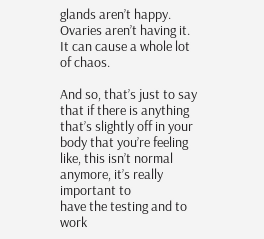glands aren’t happy. Ovaries aren’t having it. It can cause a whole lot of chaos.

And so, that’s just to say that if there is anything that’s slightly off in your
body that you’re feeling like, this isn’t normal anymore, it’s really important to
have the testing and to work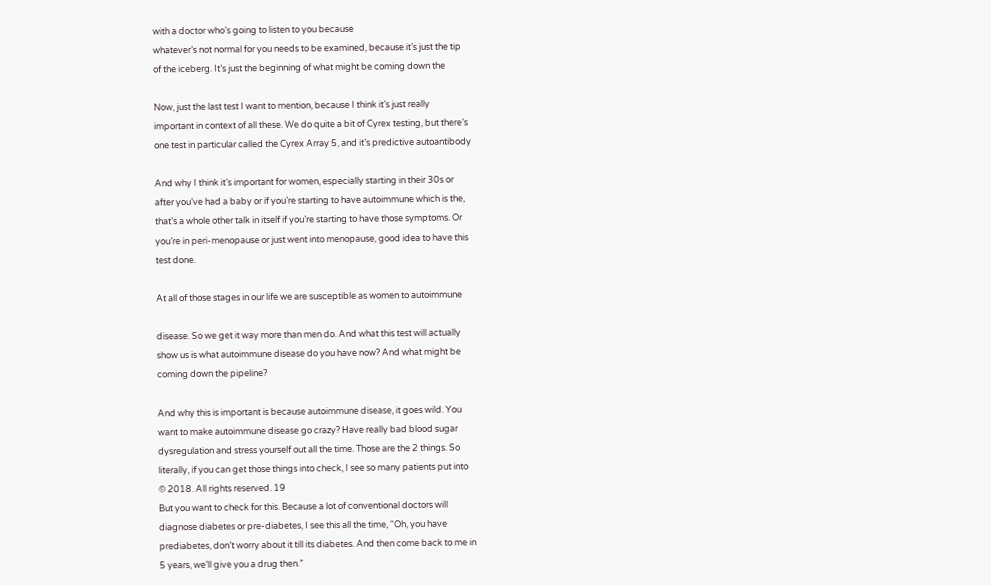with a doctor who’s going to listen to you because
whatever’s not normal for you needs to be examined, because it’s just the tip
of the iceberg. It’s just the beginning of what might be coming down the

Now, just the last test I want to mention, because I think it’s just really
important in context of all these. We do quite a bit of Cyrex testing, but there’s
one test in particular called the Cyrex Array 5, and it’s predictive autoantibody

And why I think it’s important for women, especially starting in their 30s or
after you’ve had a baby or if you’re starting to have autoimmune which is the,
that’s a whole other talk in itself if you’re starting to have those symptoms. Or
you’re in peri-menopause or just went into menopause, good idea to have this
test done.

At all of those stages in our life we are susceptible as women to autoimmune

disease. So we get it way more than men do. And what this test will actually
show us is what autoimmune disease do you have now? And what might be
coming down the pipeline?

And why this is important is because autoimmune disease, it goes wild. You
want to make autoimmune disease go crazy? Have really bad blood sugar
dysregulation and stress yourself out all the time. Those are the 2 things. So
literally, if you can get those things into check, I see so many patients put into
© 2018. All rights reserved. 19
But you want to check for this. Because a lot of conventional doctors will
diagnose diabetes or pre-diabetes, I see this all the time, “Oh, you have
prediabetes, don’t worry about it till its diabetes. And then come back to me in
5 years, we’ll give you a drug then.”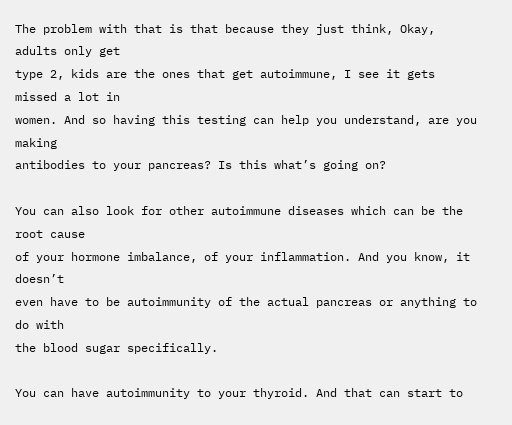The problem with that is that because they just think, Okay, adults only get
type 2, kids are the ones that get autoimmune, I see it gets missed a lot in
women. And so having this testing can help you understand, are you making
antibodies to your pancreas? Is this what’s going on?

You can also look for other autoimmune diseases which can be the root cause
of your hormone imbalance, of your inflammation. And you know, it doesn’t
even have to be autoimmunity of the actual pancreas or anything to do with
the blood sugar specifically.

You can have autoimmunity to your thyroid. And that can start to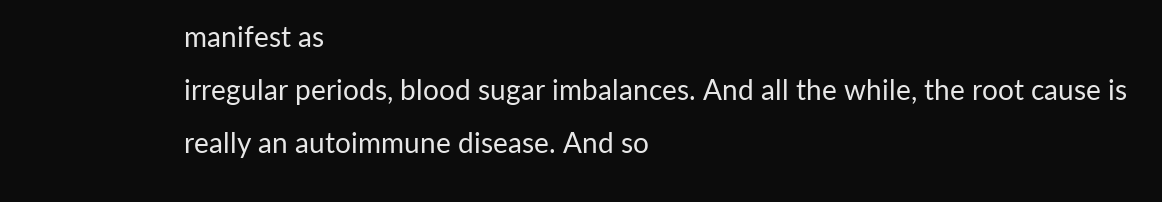manifest as
irregular periods, blood sugar imbalances. And all the while, the root cause is
really an autoimmune disease. And so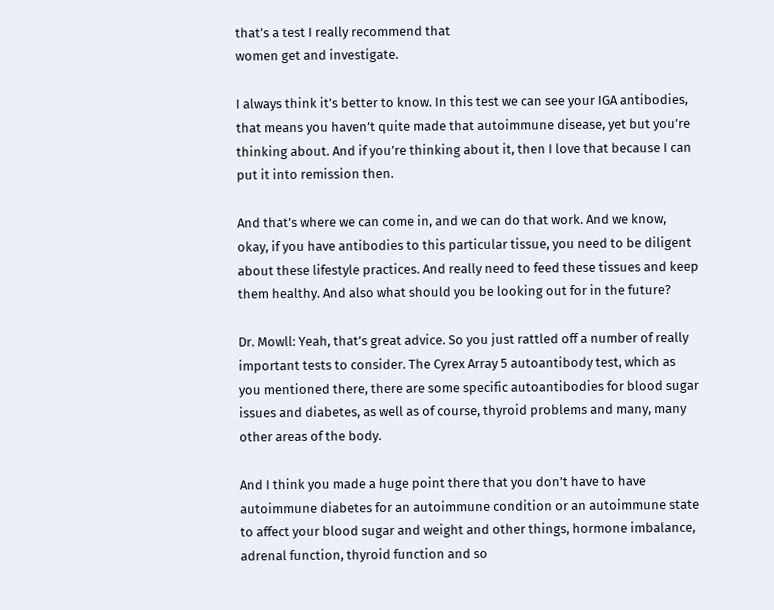that’s a test I really recommend that
women get and investigate.

I always think it’s better to know. In this test we can see your IGA antibodies,
that means you haven’t quite made that autoimmune disease, yet but you’re
thinking about. And if you’re thinking about it, then I love that because I can
put it into remission then.

And that’s where we can come in, and we can do that work. And we know,
okay, if you have antibodies to this particular tissue, you need to be diligent
about these lifestyle practices. And really need to feed these tissues and keep
them healthy. And also what should you be looking out for in the future?

Dr. Mowll: Yeah, that’s great advice. So you just rattled off a number of really
important tests to consider. The Cyrex Array 5 autoantibody test, which as
you mentioned there, there are some specific autoantibodies for blood sugar
issues and diabetes, as well as of course, thyroid problems and many, many
other areas of the body.

And I think you made a huge point there that you don’t have to have
autoimmune diabetes for an autoimmune condition or an autoimmune state
to affect your blood sugar and weight and other things, hormone imbalance,
adrenal function, thyroid function and so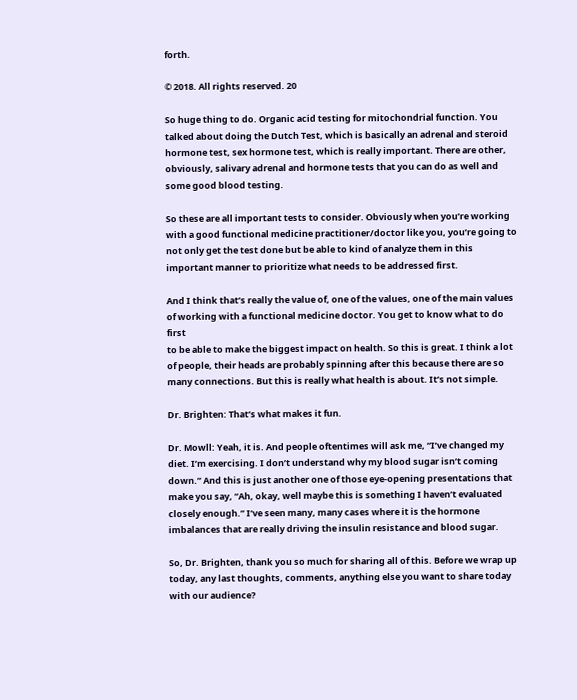forth.

© 2018. All rights reserved. 20

So huge thing to do. Organic acid testing for mitochondrial function. You
talked about doing the Dutch Test, which is basically an adrenal and steroid
hormone test, sex hormone test, which is really important. There are other,
obviously, salivary adrenal and hormone tests that you can do as well and
some good blood testing.

So these are all important tests to consider. Obviously when you’re working
with a good functional medicine practitioner/doctor like you, you’re going to
not only get the test done but be able to kind of analyze them in this
important manner to prioritize what needs to be addressed first.

And I think that’s really the value of, one of the values, one of the main values
of working with a functional medicine doctor. You get to know what to do first
to be able to make the biggest impact on health. So this is great. I think a lot
of people, their heads are probably spinning after this because there are so
many connections. But this is really what health is about. It’s not simple.

Dr. Brighten: That’s what makes it fun.

Dr. Mowll: Yeah, it is. And people oftentimes will ask me, “I’ve changed my
diet. I’m exercising. I don’t understand why my blood sugar isn’t coming
down.” And this is just another one of those eye-opening presentations that
make you say, “Ah, okay, well maybe this is something I haven’t evaluated
closely enough.” I’ve seen many, many cases where it is the hormone
imbalances that are really driving the insulin resistance and blood sugar.

So, Dr. Brighten, thank you so much for sharing all of this. Before we wrap up
today, any last thoughts, comments, anything else you want to share today
with our audience?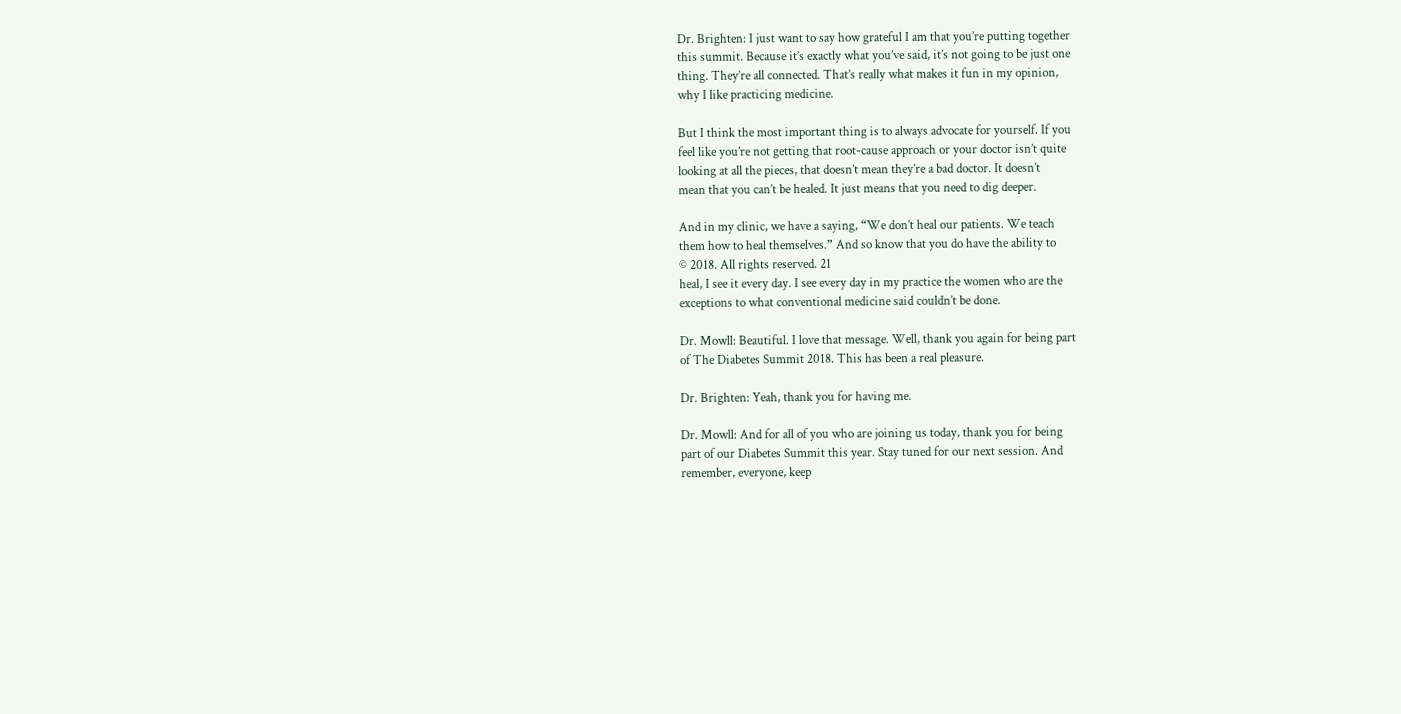Dr. Brighten: I just want to say how grateful I am that you’re putting together
this summit. Because it’s exactly what you’ve said, it’s not going to be just one
thing. They’re all connected. That’s really what makes it fun in my opinion,
why I like practicing medicine.

But I think the most important thing is to always advocate for yourself. If you
feel like you’re not getting that root-cause approach or your doctor isn’t quite
looking at all the pieces, that doesn’t mean they’re a bad doctor. It doesn’t
mean that you can’t be healed. It just means that you need to dig deeper.

And in my clinic, we have a saying, “We don’t heal our patients. We teach
them how to heal themselves.” And so know that you do have the ability to
© 2018. All rights reserved. 21
heal, I see it every day. I see every day in my practice the women who are the
exceptions to what conventional medicine said couldn’t be done.

Dr. Mowll: Beautiful. I love that message. Well, thank you again for being part
of The Diabetes Summit 2018. This has been a real pleasure.

Dr. Brighten: Yeah, thank you for having me.

Dr. Mowll: And for all of you who are joining us today, thank you for being
part of our Diabetes Summit this year. Stay tuned for our next session. And
remember, everyone, keep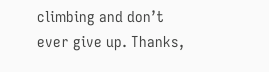climbing and don’t ever give up. Thanks,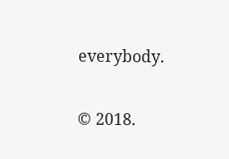everybody.

© 2018.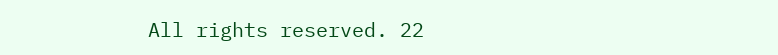All rights reserved. 22